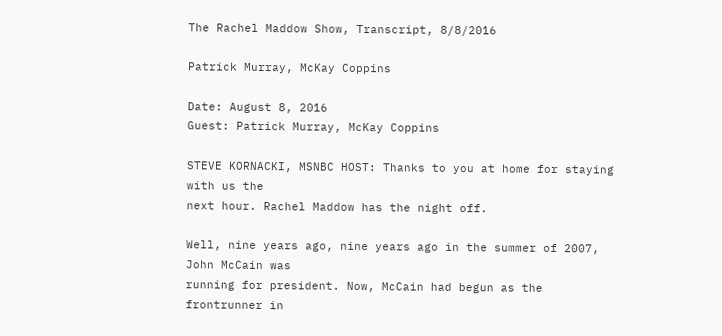The Rachel Maddow Show, Transcript, 8/8/2016

Patrick Murray, McKay Coppins

Date: August 8, 2016
Guest: Patrick Murray, McKay Coppins

STEVE KORNACKI, MSNBC HOST: Thanks to you at home for staying with us the
next hour. Rachel Maddow has the night off.

Well, nine years ago, nine years ago in the summer of 2007, John McCain was
running for president. Now, McCain had begun as the frontrunner in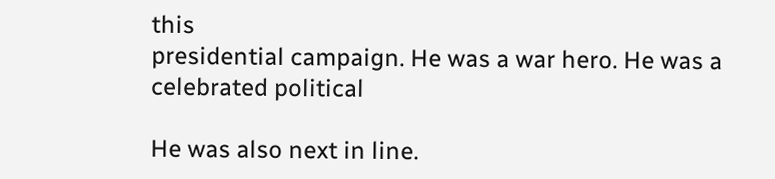this
presidential campaign. He was a war hero. He was a celebrated political

He was also next in line.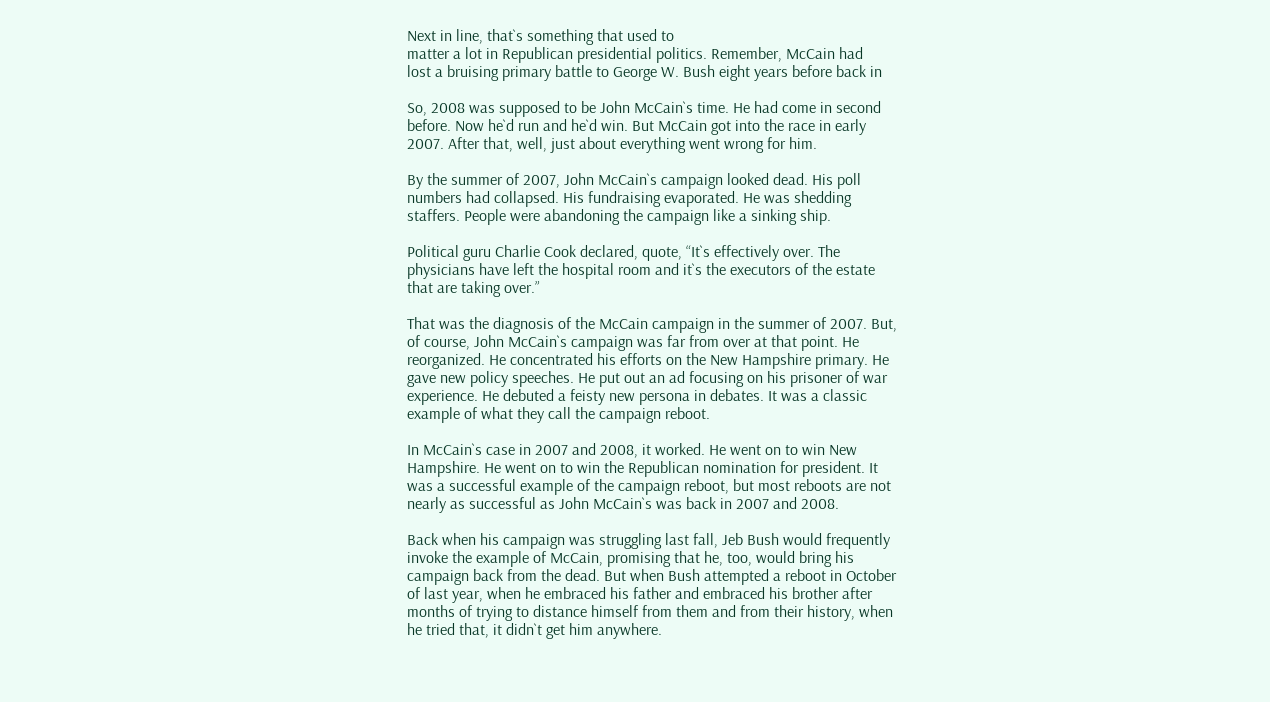Next in line, that`s something that used to
matter a lot in Republican presidential politics. Remember, McCain had
lost a bruising primary battle to George W. Bush eight years before back in

So, 2008 was supposed to be John McCain`s time. He had come in second
before. Now he`d run and he`d win. But McCain got into the race in early
2007. After that, well, just about everything went wrong for him.

By the summer of 2007, John McCain`s campaign looked dead. His poll
numbers had collapsed. His fundraising evaporated. He was shedding
staffers. People were abandoning the campaign like a sinking ship.

Political guru Charlie Cook declared, quote, “It`s effectively over. The
physicians have left the hospital room and it`s the executors of the estate
that are taking over.”

That was the diagnosis of the McCain campaign in the summer of 2007. But,
of course, John McCain`s campaign was far from over at that point. He
reorganized. He concentrated his efforts on the New Hampshire primary. He
gave new policy speeches. He put out an ad focusing on his prisoner of war
experience. He debuted a feisty new persona in debates. It was a classic
example of what they call the campaign reboot.

In McCain`s case in 2007 and 2008, it worked. He went on to win New
Hampshire. He went on to win the Republican nomination for president. It
was a successful example of the campaign reboot, but most reboots are not
nearly as successful as John McCain`s was back in 2007 and 2008.

Back when his campaign was struggling last fall, Jeb Bush would frequently
invoke the example of McCain, promising that he, too, would bring his
campaign back from the dead. But when Bush attempted a reboot in October
of last year, when he embraced his father and embraced his brother after
months of trying to distance himself from them and from their history, when
he tried that, it didn`t get him anywhere.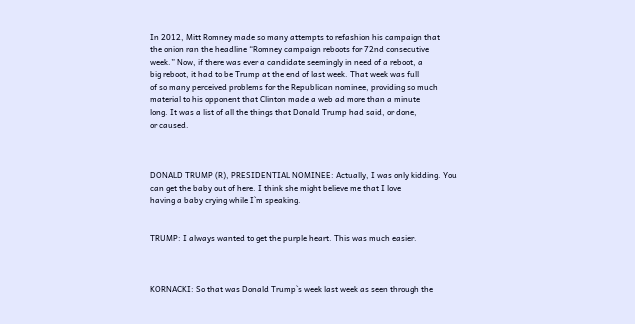In 2012, Mitt Romney made so many attempts to refashion his campaign that
the onion ran the headline “Romney campaign reboots for 72nd consecutive
week.” Now, if there was ever a candidate seemingly in need of a reboot, a
big reboot, it had to be Trump at the end of last week. That week was full
of so many perceived problems for the Republican nominee, providing so much
material to his opponent that Clinton made a web ad more than a minute
long. It was a list of all the things that Donald Trump had said, or done,
or caused.



DONALD TRUMP (R), PRESIDENTIAL NOMINEE: Actually, I was only kidding. You
can get the baby out of here. I think she might believe me that I love
having a baby crying while I`m speaking.


TRUMP: I always wanted to get the purple heart. This was much easier.



KORNACKI: So that was Donald Trump`s week last week as seen through the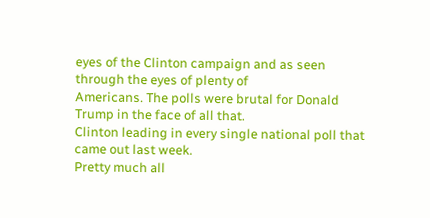eyes of the Clinton campaign and as seen through the eyes of plenty of
Americans. The polls were brutal for Donald Trump in the face of all that.
Clinton leading in every single national poll that came out last week.
Pretty much all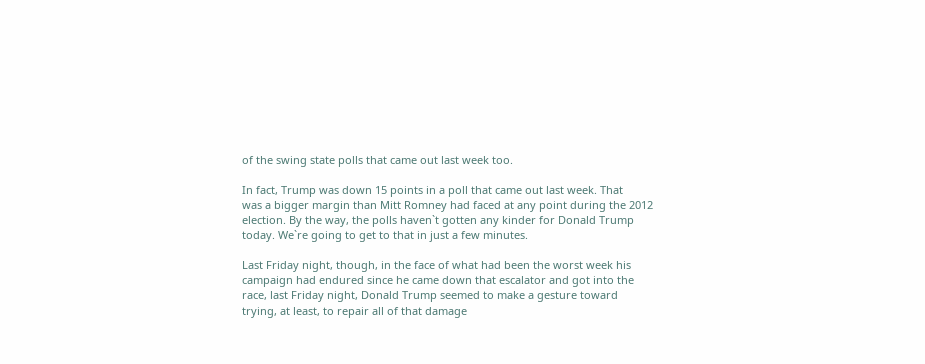of the swing state polls that came out last week too.

In fact, Trump was down 15 points in a poll that came out last week. That
was a bigger margin than Mitt Romney had faced at any point during the 2012
election. By the way, the polls haven`t gotten any kinder for Donald Trump
today. We`re going to get to that in just a few minutes.

Last Friday night, though, in the face of what had been the worst week his
campaign had endured since he came down that escalator and got into the
race, last Friday night, Donald Trump seemed to make a gesture toward
trying, at least, to repair all of that damage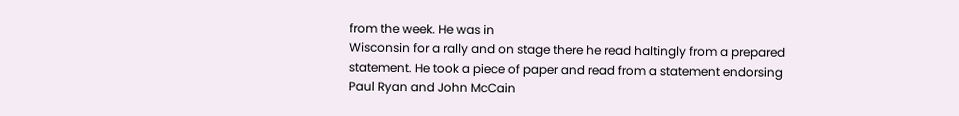from the week. He was in
Wisconsin for a rally and on stage there he read haltingly from a prepared
statement. He took a piece of paper and read from a statement endorsing
Paul Ryan and John McCain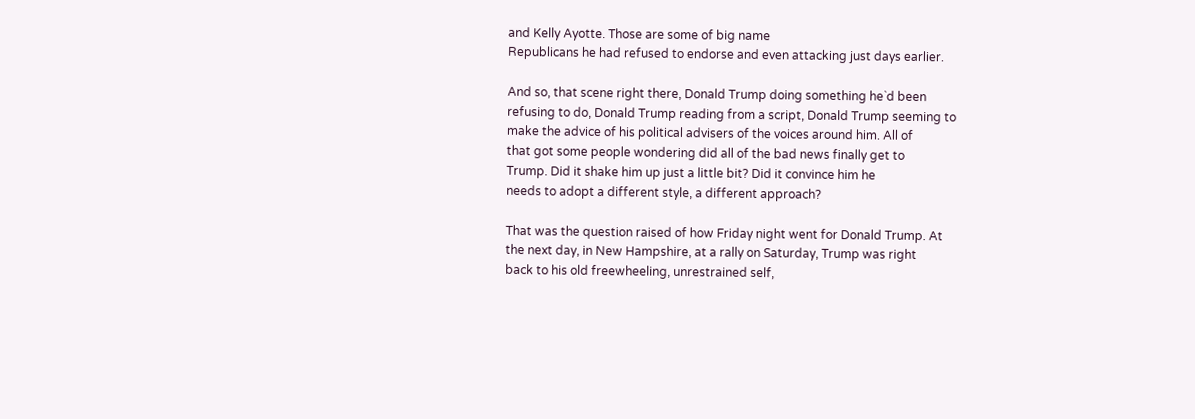and Kelly Ayotte. Those are some of big name
Republicans he had refused to endorse and even attacking just days earlier.

And so, that scene right there, Donald Trump doing something he`d been
refusing to do, Donald Trump reading from a script, Donald Trump seeming to
make the advice of his political advisers of the voices around him. All of
that got some people wondering did all of the bad news finally get to
Trump. Did it shake him up just a little bit? Did it convince him he
needs to adopt a different style, a different approach?

That was the question raised of how Friday night went for Donald Trump. At
the next day, in New Hampshire, at a rally on Saturday, Trump was right
back to his old freewheeling, unrestrained self,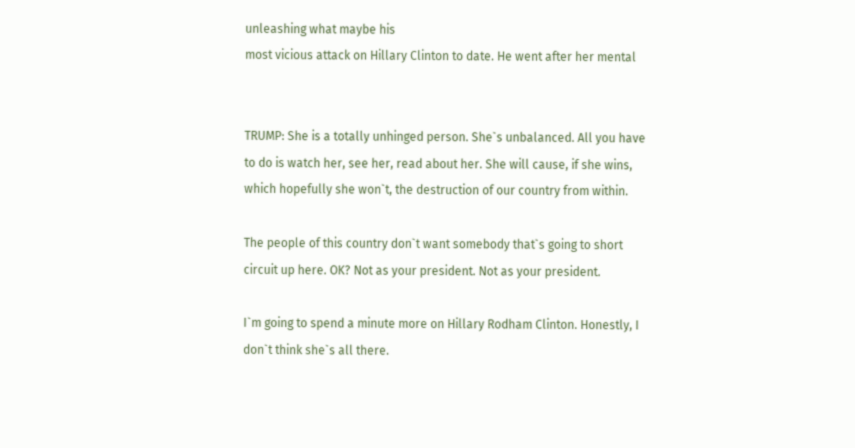unleashing what maybe his
most vicious attack on Hillary Clinton to date. He went after her mental


TRUMP: She is a totally unhinged person. She`s unbalanced. All you have
to do is watch her, see her, read about her. She will cause, if she wins,
which hopefully she won`t, the destruction of our country from within.

The people of this country don`t want somebody that`s going to short
circuit up here. OK? Not as your president. Not as your president.

I`m going to spend a minute more on Hillary Rodham Clinton. Honestly, I
don`t think she`s all there.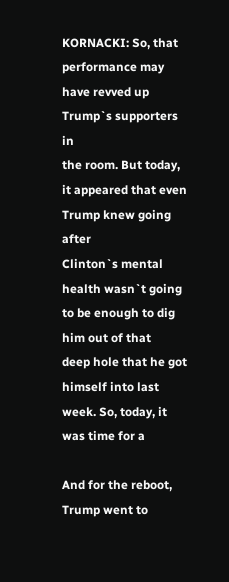KORNACKI: So, that performance may have revved up Trump`s supporters in
the room. But today, it appeared that even Trump knew going after
Clinton`s mental health wasn`t going to be enough to dig him out of that
deep hole that he got himself into last week. So, today, it was time for a

And for the reboot, Trump went to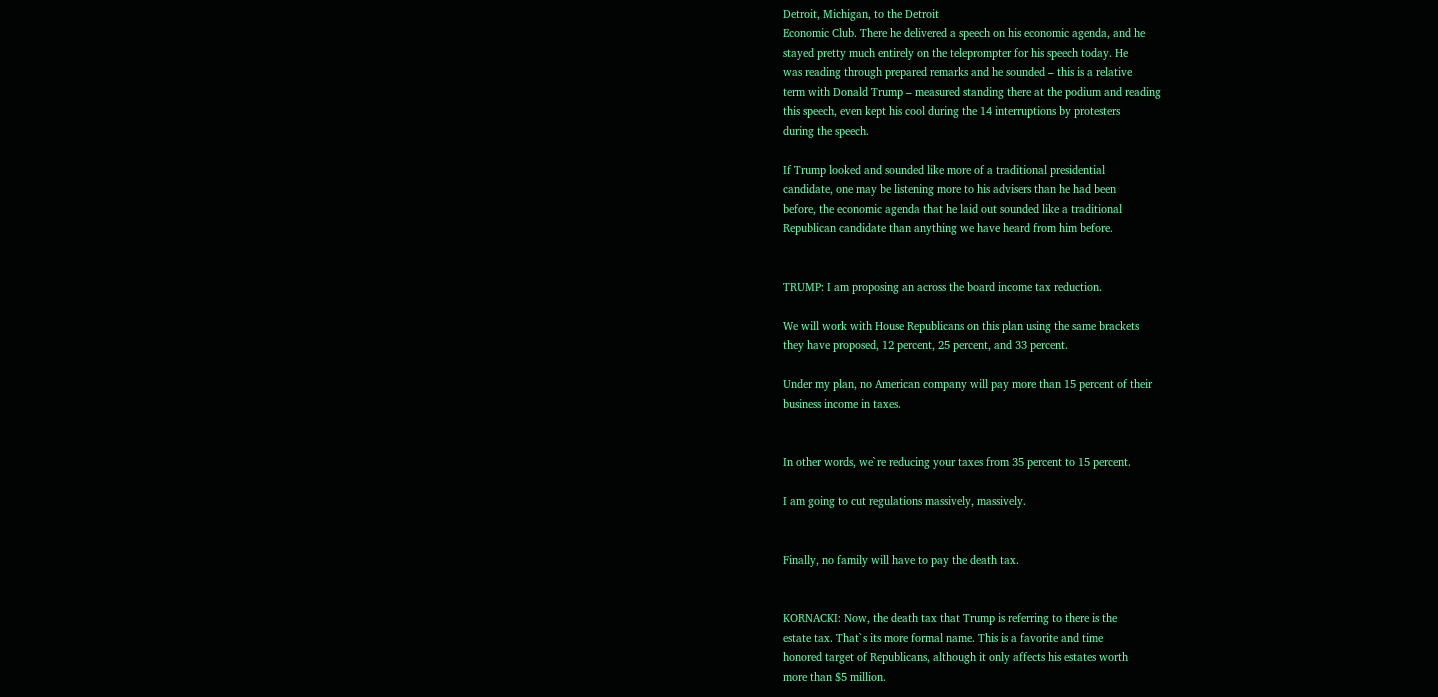Detroit, Michigan, to the Detroit
Economic Club. There he delivered a speech on his economic agenda, and he
stayed pretty much entirely on the teleprompter for his speech today. He
was reading through prepared remarks and he sounded – this is a relative
term with Donald Trump – measured standing there at the podium and reading
this speech, even kept his cool during the 14 interruptions by protesters
during the speech.

If Trump looked and sounded like more of a traditional presidential
candidate, one may be listening more to his advisers than he had been
before, the economic agenda that he laid out sounded like a traditional
Republican candidate than anything we have heard from him before.


TRUMP: I am proposing an across the board income tax reduction.

We will work with House Republicans on this plan using the same brackets
they have proposed, 12 percent, 25 percent, and 33 percent.

Under my plan, no American company will pay more than 15 percent of their
business income in taxes.


In other words, we`re reducing your taxes from 35 percent to 15 percent.

I am going to cut regulations massively, massively.


Finally, no family will have to pay the death tax.


KORNACKI: Now, the death tax that Trump is referring to there is the
estate tax. That`s its more formal name. This is a favorite and time
honored target of Republicans, although it only affects his estates worth
more than $5 million.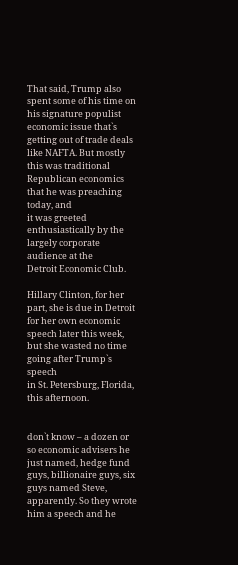That said, Trump also spent some of his time on his signature populist
economic issue that`s getting out of trade deals like NAFTA. But mostly
this was traditional Republican economics that he was preaching today, and
it was greeted enthusiastically by the largely corporate audience at the
Detroit Economic Club.

Hillary Clinton, for her part, she is due in Detroit for her own economic
speech later this week, but she wasted no time going after Trump`s speech
in St. Petersburg, Florida, this afternoon.


don`t know – a dozen or so economic advisers he just named, hedge fund
guys, billionaire guys, six guys named Steve, apparently. So they wrote
him a speech and he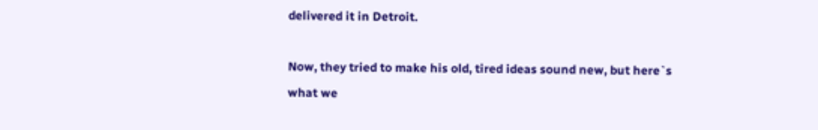delivered it in Detroit.

Now, they tried to make his old, tired ideas sound new, but here`s what we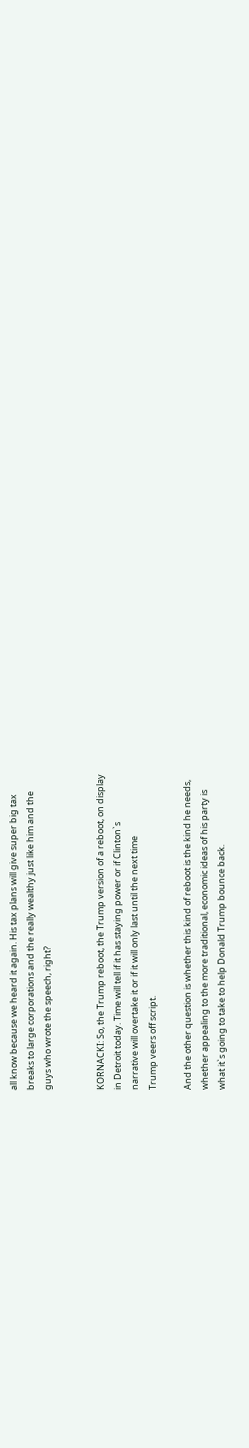all know because we heard it again. His tax plans will give super big tax
breaks to large corporations and the really wealthy just like him and the
guys who wrote the speech, right?


KORNACKI: So, the Trump reboot, the Trump version of a reboot, on display
in Detroit today. Time will tell if it has staying power or if Clinton`s
narrative will overtake it or if it will only last until the next time
Trump veers off script.

And the other question is whether this kind of reboot is the kind he needs,
whether appealing to the more traditional, economic ideas of his party is
what it`s going to take to help Donald Trump bounce back.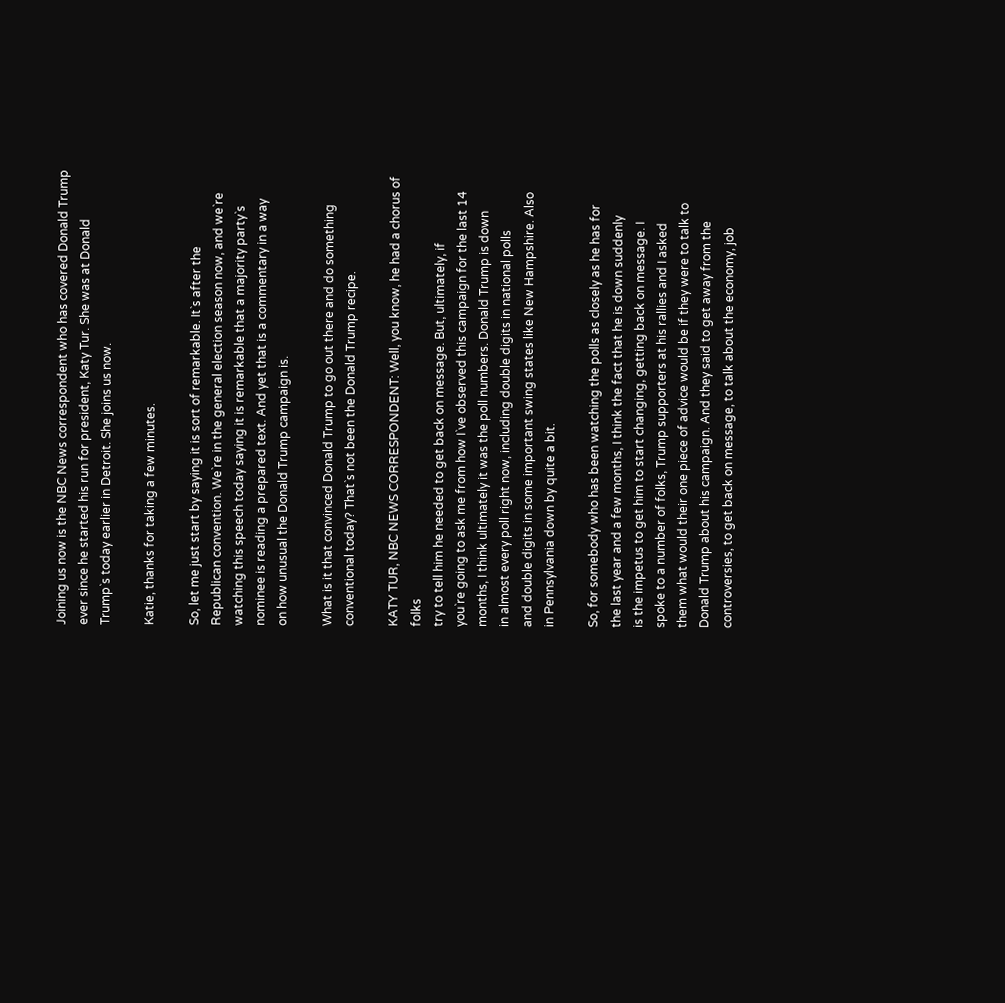Joining us now is the NBC News correspondent who has covered Donald Trump
ever since he started his run for president, Katy Tur. She was at Donald
Trump`s today earlier in Detroit. She joins us now.

Katie, thanks for taking a few minutes.

So, let me just start by saying it is sort of remarkable. It`s after the
Republican convention. We`re in the general election season now, and we`re
watching this speech today saying it is remarkable that a majority party`s
nominee is reading a prepared text. And yet that is a commentary in a way
on how unusual the Donald Trump campaign is.

What is it that convinced Donald Trump to go out there and do something
conventional today? That`s not been the Donald Trump recipe.

KATY TUR, NBC NEWS CORRESPONDENT: Well, you know, he had a chorus of folks
try to tell him he needed to get back on message. But, ultimately, if
you`re going to ask me from how I`ve observed this campaign for the last 14
months, I think ultimately it was the poll numbers. Donald Trump is down
in almost every poll right now, including double digits in national polls
and double digits in some important swing states like New Hampshire. Also
in Pennsylvania down by quite a bit.

So, for somebody who has been watching the polls as closely as he has for
the last year and a few months, I think the fact that he is down suddenly
is the impetus to get him to start changing, getting back on message. I
spoke to a number of folks, Trump supporters at his rallies and I asked
them what would their one piece of advice would be if they were to talk to
Donald Trump about his campaign. And they said to get away from the
controversies, to get back on message, to talk about the economy, job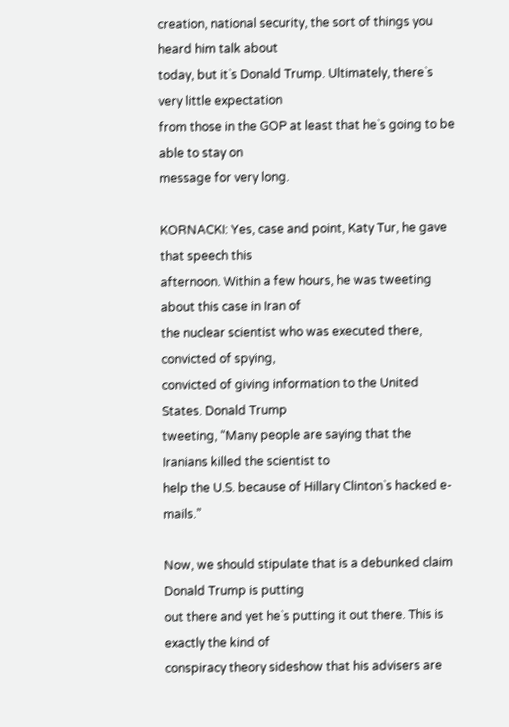creation, national security, the sort of things you heard him talk about
today, but it`s Donald Trump. Ultimately, there`s very little expectation
from those in the GOP at least that he`s going to be able to stay on
message for very long.

KORNACKI: Yes, case and point, Katy Tur, he gave that speech this
afternoon. Within a few hours, he was tweeting about this case in Iran of
the nuclear scientist who was executed there, convicted of spying,
convicted of giving information to the United States. Donald Trump
tweeting, “Many people are saying that the Iranians killed the scientist to
help the U.S. because of Hillary Clinton`s hacked e-mails.”

Now, we should stipulate that is a debunked claim Donald Trump is putting
out there and yet he`s putting it out there. This is exactly the kind of
conspiracy theory sideshow that his advisers are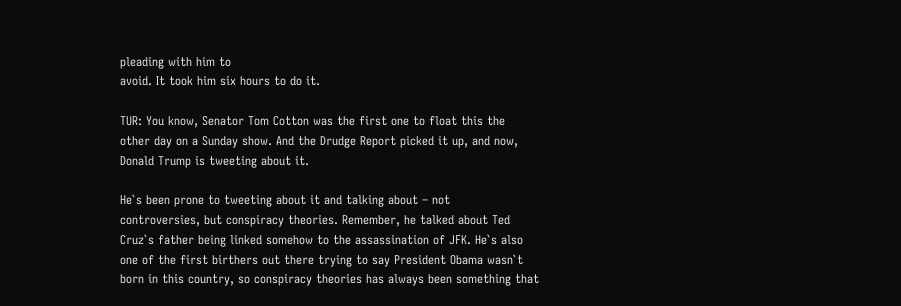pleading with him to
avoid. It took him six hours to do it.

TUR: You know, Senator Tom Cotton was the first one to float this the
other day on a Sunday show. And the Drudge Report picked it up, and now,
Donald Trump is tweeting about it.

He`s been prone to tweeting about it and talking about – not
controversies, but conspiracy theories. Remember, he talked about Ted
Cruz`s father being linked somehow to the assassination of JFK. He`s also
one of the first birthers out there trying to say President Obama wasn`t
born in this country, so conspiracy theories has always been something that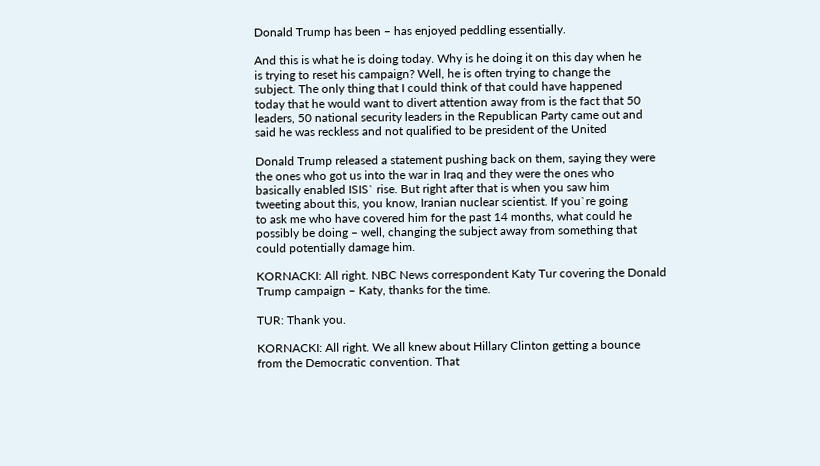Donald Trump has been – has enjoyed peddling essentially.

And this is what he is doing today. Why is he doing it on this day when he
is trying to reset his campaign? Well, he is often trying to change the
subject. The only thing that I could think of that could have happened
today that he would want to divert attention away from is the fact that 50
leaders, 50 national security leaders in the Republican Party came out and
said he was reckless and not qualified to be president of the United

Donald Trump released a statement pushing back on them, saying they were
the ones who got us into the war in Iraq and they were the ones who
basically enabled ISIS` rise. But right after that is when you saw him
tweeting about this, you know, Iranian nuclear scientist. If you`re going
to ask me who have covered him for the past 14 months, what could he
possibly be doing – well, changing the subject away from something that
could potentially damage him.

KORNACKI: All right. NBC News correspondent Katy Tur covering the Donald
Trump campaign – Katy, thanks for the time.

TUR: Thank you.

KORNACKI: All right. We all knew about Hillary Clinton getting a bounce
from the Democratic convention. That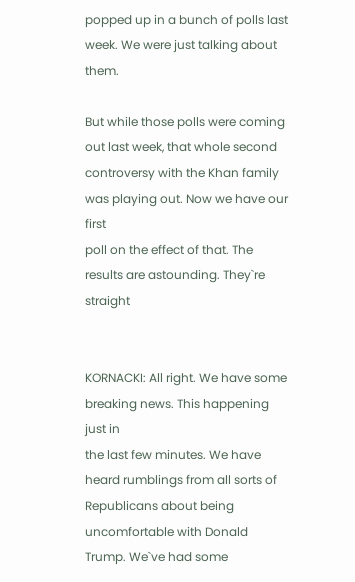popped up in a bunch of polls last
week. We were just talking about them.

But while those polls were coming out last week, that whole second
controversy with the Khan family was playing out. Now we have our first
poll on the effect of that. The results are astounding. They`re straight


KORNACKI: All right. We have some breaking news. This happening just in
the last few minutes. We have heard rumblings from all sorts of
Republicans about being uncomfortable with Donald Trump. We`ve had some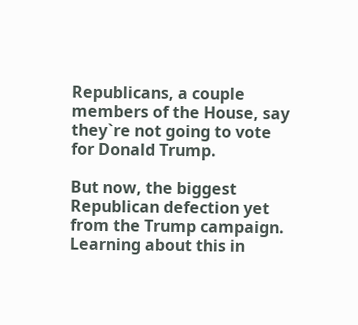Republicans, a couple members of the House, say they`re not going to vote
for Donald Trump.

But now, the biggest Republican defection yet from the Trump campaign.
Learning about this in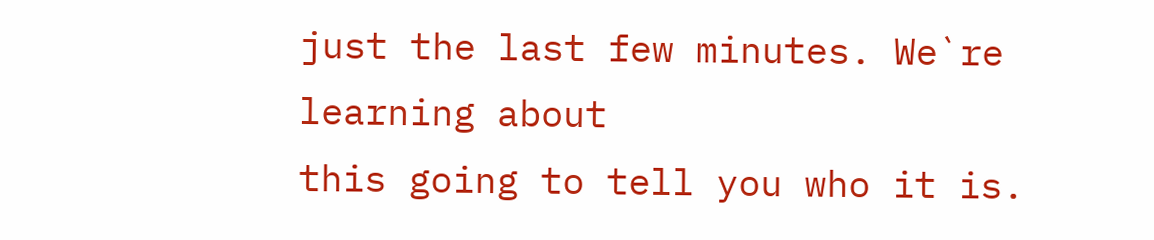just the last few minutes. We`re learning about
this going to tell you who it is.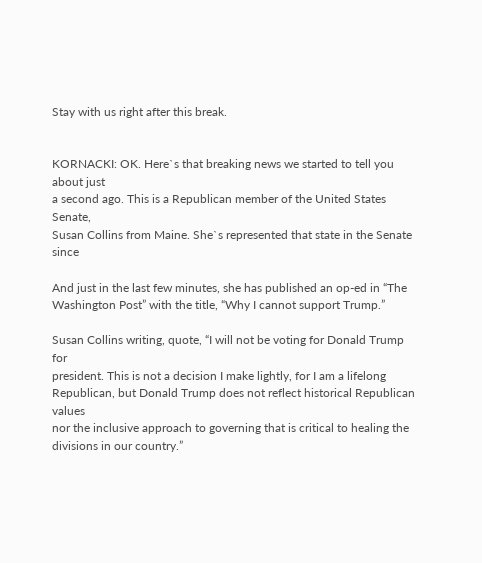Stay with us right after this break.


KORNACKI: OK. Here`s that breaking news we started to tell you about just
a second ago. This is a Republican member of the United States Senate,
Susan Collins from Maine. She`s represented that state in the Senate since

And just in the last few minutes, she has published an op-ed in “The
Washington Post” with the title, “Why I cannot support Trump.”

Susan Collins writing, quote, “I will not be voting for Donald Trump for
president. This is not a decision I make lightly, for I am a lifelong
Republican, but Donald Trump does not reflect historical Republican values
nor the inclusive approach to governing that is critical to healing the
divisions in our country.”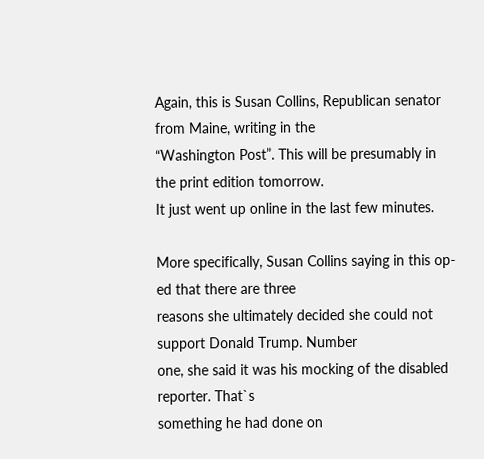Again, this is Susan Collins, Republican senator from Maine, writing in the
“Washington Post”. This will be presumably in the print edition tomorrow.
It just went up online in the last few minutes.

More specifically, Susan Collins saying in this op-ed that there are three
reasons she ultimately decided she could not support Donald Trump. Number
one, she said it was his mocking of the disabled reporter. That`s
something he had done on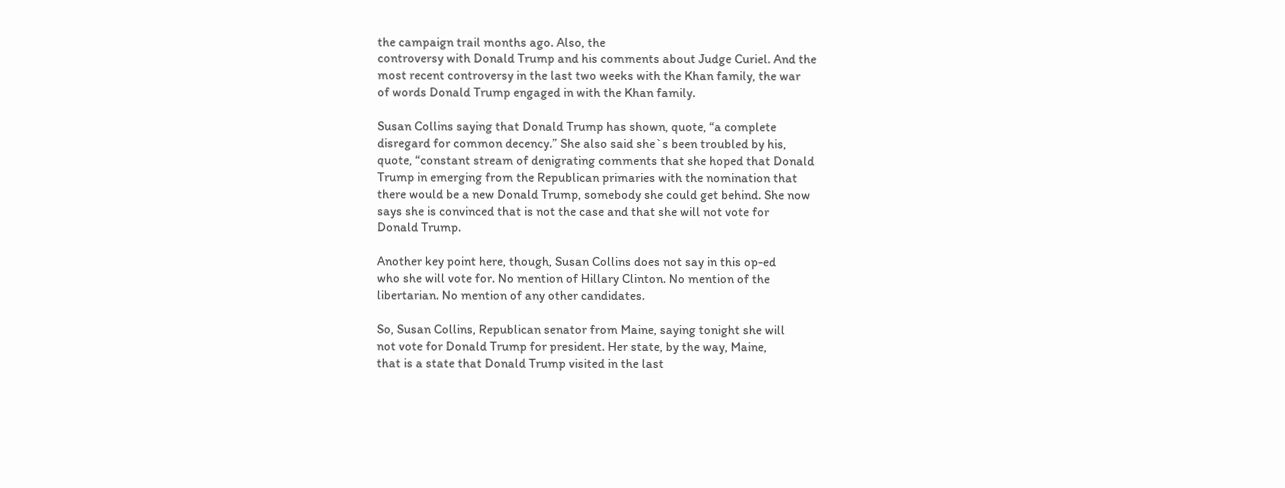the campaign trail months ago. Also, the
controversy with Donald Trump and his comments about Judge Curiel. And the
most recent controversy in the last two weeks with the Khan family, the war
of words Donald Trump engaged in with the Khan family.

Susan Collins saying that Donald Trump has shown, quote, “a complete
disregard for common decency.” She also said she`s been troubled by his,
quote, “constant stream of denigrating comments that she hoped that Donald
Trump in emerging from the Republican primaries with the nomination that
there would be a new Donald Trump, somebody she could get behind. She now
says she is convinced that is not the case and that she will not vote for
Donald Trump.

Another key point here, though, Susan Collins does not say in this op-ed
who she will vote for. No mention of Hillary Clinton. No mention of the
libertarian. No mention of any other candidates.

So, Susan Collins, Republican senator from Maine, saying tonight she will
not vote for Donald Trump for president. Her state, by the way, Maine,
that is a state that Donald Trump visited in the last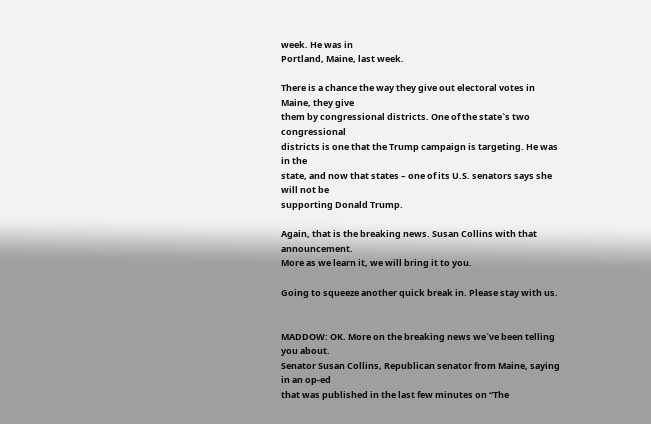week. He was in
Portland, Maine, last week.

There is a chance the way they give out electoral votes in Maine, they give
them by congressional districts. One of the state`s two congressional
districts is one that the Trump campaign is targeting. He was in the
state, and now that states – one of its U.S. senators says she will not be
supporting Donald Trump.

Again, that is the breaking news. Susan Collins with that announcement.
More as we learn it, we will bring it to you.

Going to squeeze another quick break in. Please stay with us.


MADDOW: OK. More on the breaking news we`ve been telling you about.
Senator Susan Collins, Republican senator from Maine, saying in an op-ed
that was published in the last few minutes on “The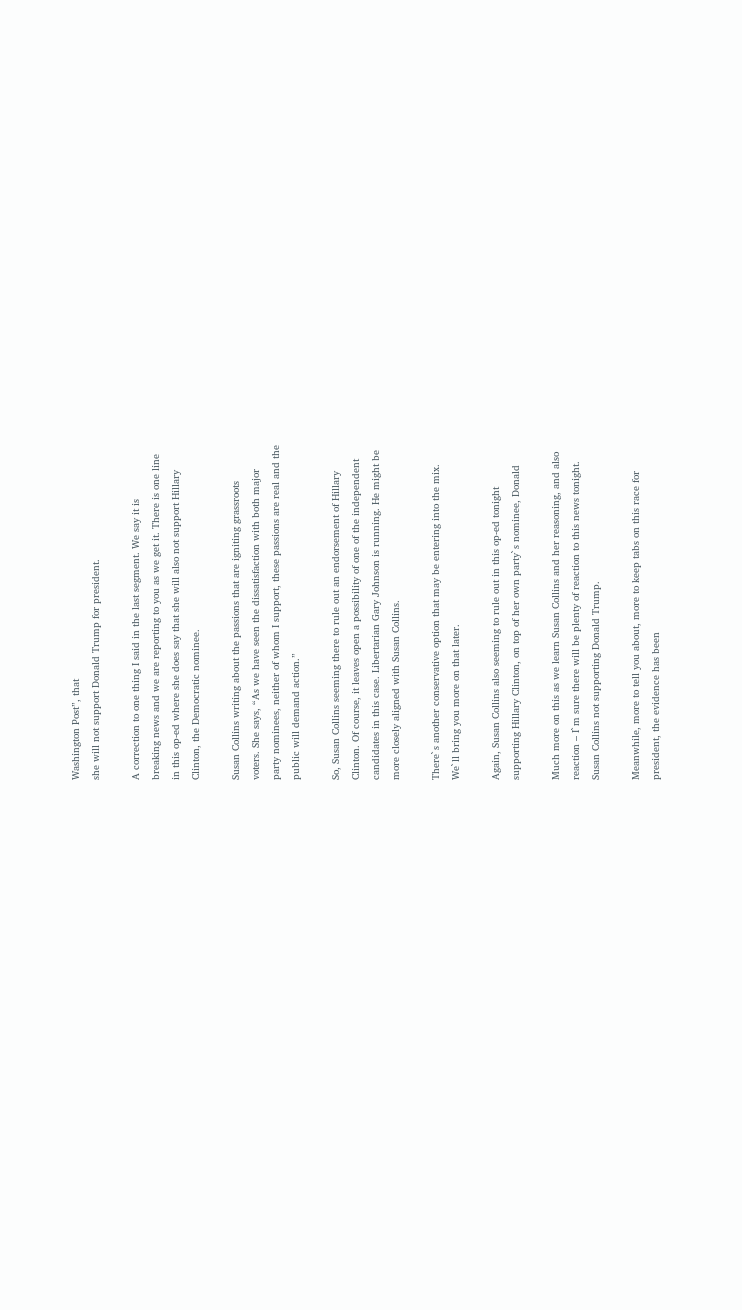Washington Post”, that
she will not support Donald Trump for president.

A correction to one thing I said in the last segment. We say it is
breaking news and we are reporting to you as we get it. There is one line
in this op-ed where she does say that she will also not support Hillary
Clinton, the Democratic nominee.

Susan Collins writing about the passions that are igniting grassroots
voters. She says, “As we have seen the dissatisfaction with both major
party nominees, neither of whom I support, these passions are real and the
public will demand action.”

So, Susan Collins seeming there to rule out an endorsement of Hillary
Clinton. Of course, it leaves open a possibility of one of the independent
candidates in this case. Libertarian Gary Johnson is running. He might be
more closely aligned with Susan Collins.

There`s another conservative option that may be entering into the mix.
We`ll bring you more on that later.

Again, Susan Collins also seeming to rule out in this op-ed tonight
supporting Hillary Clinton, on top of her own party`s nominee, Donald

Much more on this as we learn Susan Collins and her reasoning, and also
reaction – I`m sure there will be plenty of reaction to this news tonight.
Susan Collins not supporting Donald Trump.

Meanwhile, more to tell you about, more to keep tabs on this race for
president, the evidence has been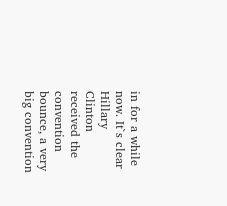in for a while now. It`s clear Hillary
Clinton received the convention bounce, a very big convention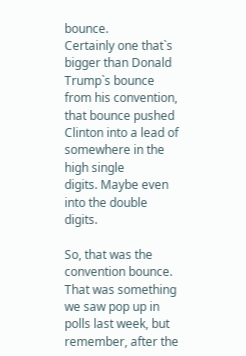bounce.
Certainly one that`s bigger than Donald Trump`s bounce from his convention,
that bounce pushed Clinton into a lead of somewhere in the high single
digits. Maybe even into the double digits.

So, that was the convention bounce. That was something we saw pop up in
polls last week, but remember, after the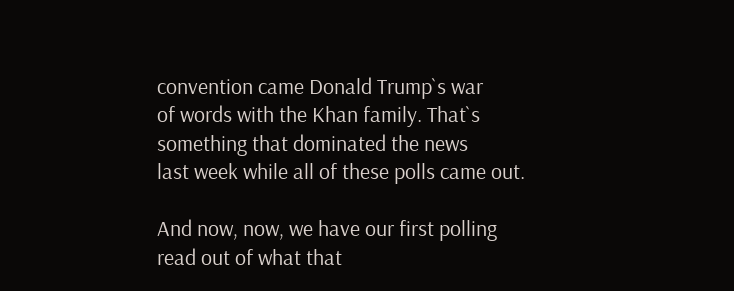convention came Donald Trump`s war
of words with the Khan family. That`s something that dominated the news
last week while all of these polls came out.

And now, now, we have our first polling read out of what that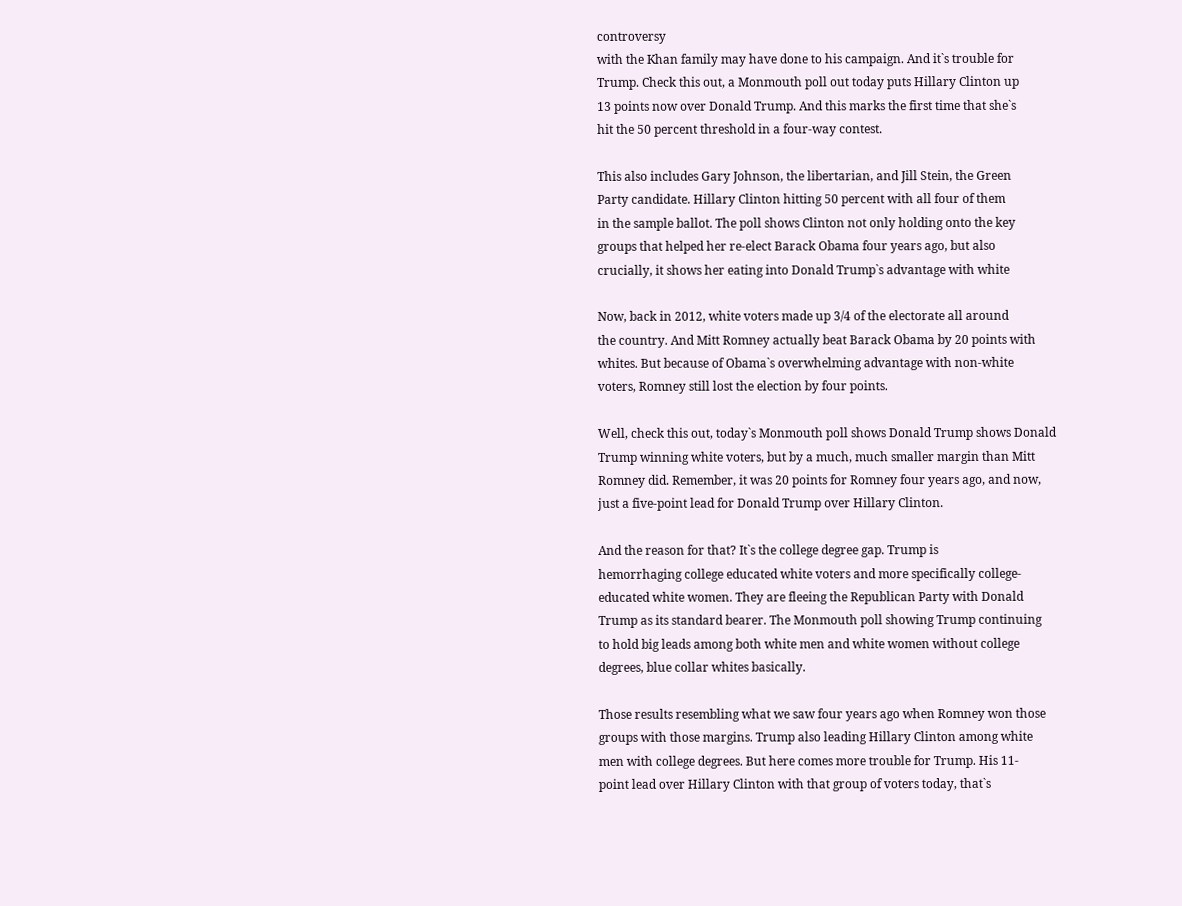controversy
with the Khan family may have done to his campaign. And it`s trouble for
Trump. Check this out, a Monmouth poll out today puts Hillary Clinton up
13 points now over Donald Trump. And this marks the first time that she`s
hit the 50 percent threshold in a four-way contest.

This also includes Gary Johnson, the libertarian, and Jill Stein, the Green
Party candidate. Hillary Clinton hitting 50 percent with all four of them
in the sample ballot. The poll shows Clinton not only holding onto the key
groups that helped her re-elect Barack Obama four years ago, but also
crucially, it shows her eating into Donald Trump`s advantage with white

Now, back in 2012, white voters made up 3/4 of the electorate all around
the country. And Mitt Romney actually beat Barack Obama by 20 points with
whites. But because of Obama`s overwhelming advantage with non-white
voters, Romney still lost the election by four points.

Well, check this out, today`s Monmouth poll shows Donald Trump shows Donald
Trump winning white voters, but by a much, much smaller margin than Mitt
Romney did. Remember, it was 20 points for Romney four years ago, and now,
just a five-point lead for Donald Trump over Hillary Clinton.

And the reason for that? It`s the college degree gap. Trump is
hemorrhaging college educated white voters and more specifically college-
educated white women. They are fleeing the Republican Party with Donald
Trump as its standard bearer. The Monmouth poll showing Trump continuing
to hold big leads among both white men and white women without college
degrees, blue collar whites basically.

Those results resembling what we saw four years ago when Romney won those
groups with those margins. Trump also leading Hillary Clinton among white
men with college degrees. But here comes more trouble for Trump. His 11-
point lead over Hillary Clinton with that group of voters today, that`s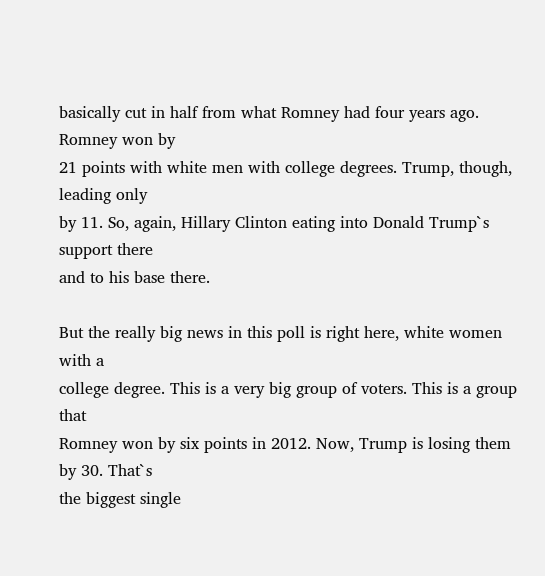basically cut in half from what Romney had four years ago. Romney won by
21 points with white men with college degrees. Trump, though, leading only
by 11. So, again, Hillary Clinton eating into Donald Trump`s support there
and to his base there.

But the really big news in this poll is right here, white women with a
college degree. This is a very big group of voters. This is a group that
Romney won by six points in 2012. Now, Trump is losing them by 30. That`s
the biggest single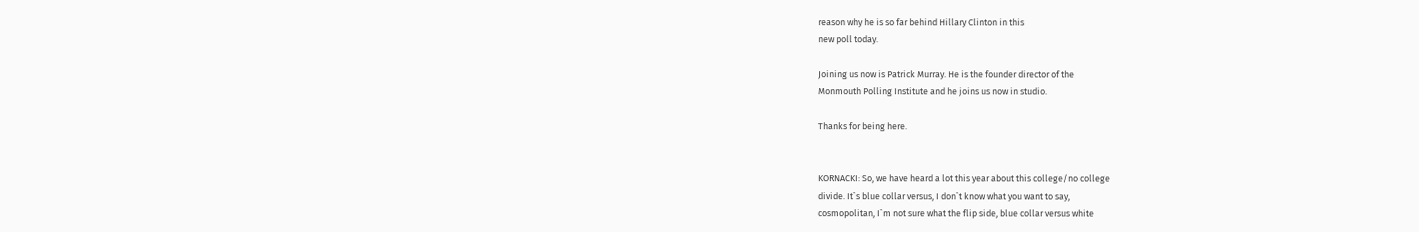reason why he is so far behind Hillary Clinton in this
new poll today.

Joining us now is Patrick Murray. He is the founder director of the
Monmouth Polling Institute and he joins us now in studio.

Thanks for being here.


KORNACKI: So, we have heard a lot this year about this college/no college
divide. It`s blue collar versus, I don`t know what you want to say,
cosmopolitan, I`m not sure what the flip side, blue collar versus white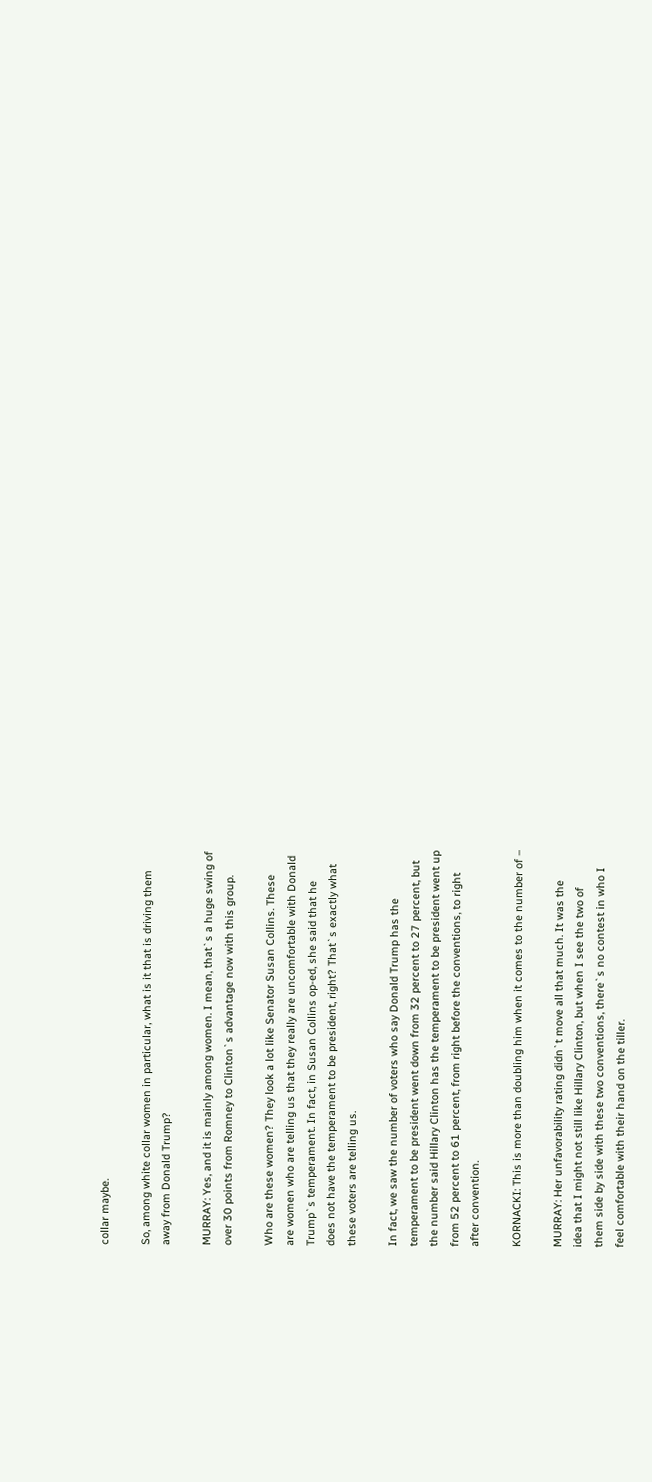collar maybe.

So, among white collar women in particular, what is it that is driving them
away from Donald Trump?

MURRAY: Yes, and it is mainly among women. I mean, that`s a huge swing of
over 30 points from Romney to Clinton`s advantage now with this group.

Who are these women? They look a lot like Senator Susan Collins. These
are women who are telling us that they really are uncomfortable with Donald
Trump`s temperament. In fact, in Susan Collins op-ed, she said that he
does not have the temperament to be president, right? That`s exactly what
these voters are telling us.

In fact, we saw the number of voters who say Donald Trump has the
temperament to be president went down from 32 percent to 27 percent, but
the number said Hillary Clinton has the temperament to be president went up
from 52 percent to 61 percent, from right before the conventions, to right
after convention.

KORNACKI: This is more than doubling him when it comes to the number of –

MURRAY: Her unfavorability rating didn`t move all that much. It was the
idea that I might not still like Hillary Clinton, but when I see the two of
them side by side with these two conventions, there`s no contest in who I
feel comfortable with their hand on the tiller.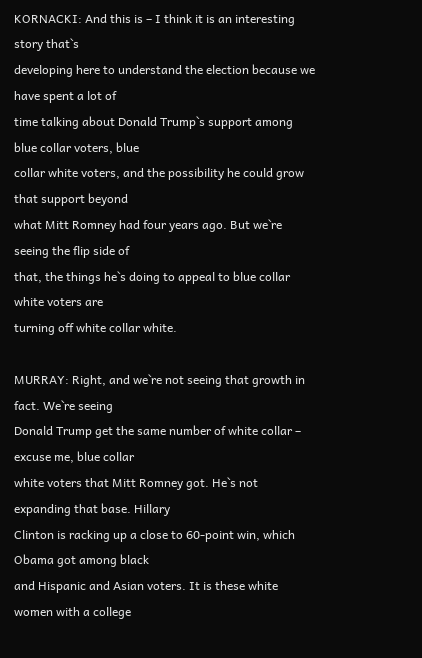KORNACKI: And this is – I think it is an interesting story that`s
developing here to understand the election because we have spent a lot of
time talking about Donald Trump`s support among blue collar voters, blue
collar white voters, and the possibility he could grow that support beyond
what Mitt Romney had four years ago. But we`re seeing the flip side of
that, the things he`s doing to appeal to blue collar white voters are
turning off white collar white.

MURRAY: Right, and we`re not seeing that growth in fact. We`re seeing
Donald Trump get the same number of white collar – excuse me, blue collar
white voters that Mitt Romney got. He`s not expanding that base. Hillary
Clinton is racking up a close to 60-point win, which Obama got among black
and Hispanic and Asian voters. It is these white women with a college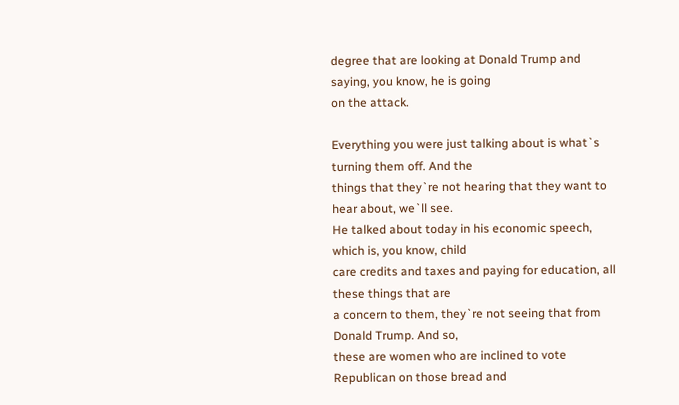degree that are looking at Donald Trump and saying, you know, he is going
on the attack.

Everything you were just talking about is what`s turning them off. And the
things that they`re not hearing that they want to hear about, we`ll see.
He talked about today in his economic speech, which is, you know, child
care credits and taxes and paying for education, all these things that are
a concern to them, they`re not seeing that from Donald Trump. And so,
these are women who are inclined to vote Republican on those bread and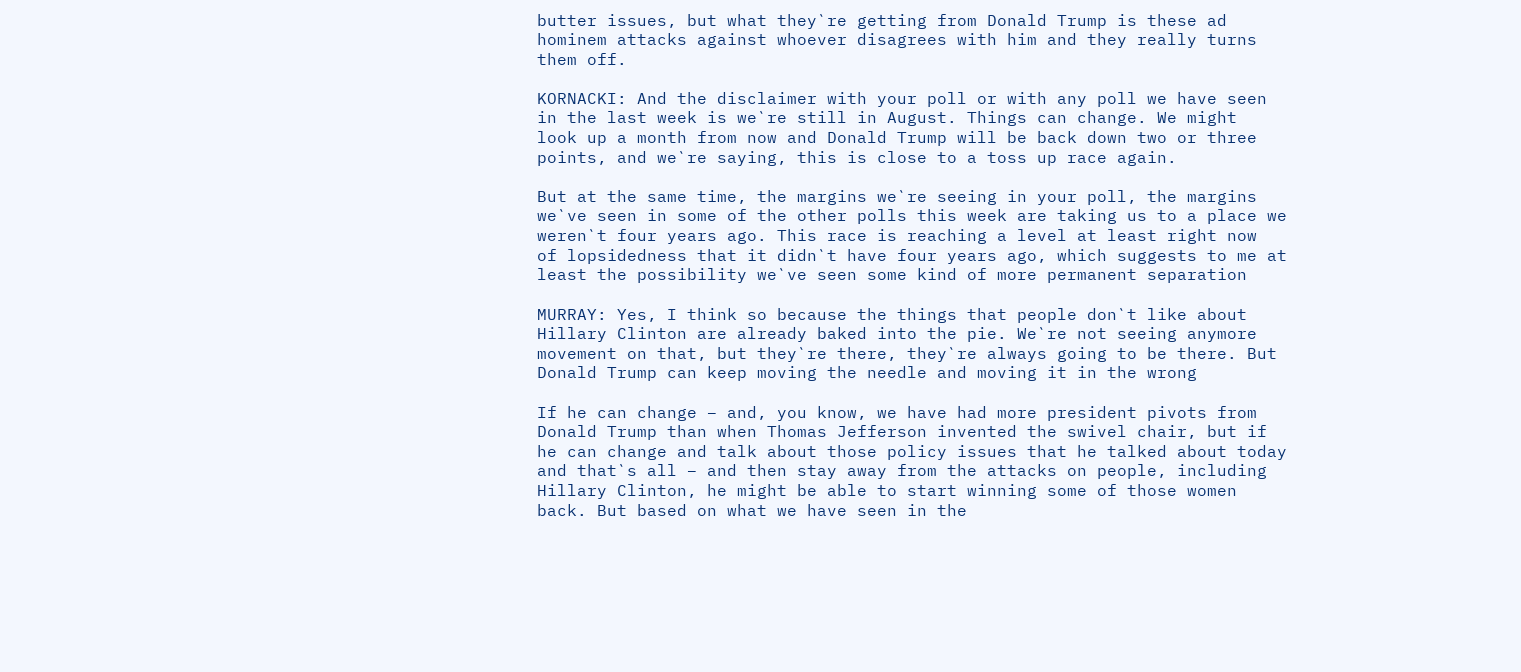butter issues, but what they`re getting from Donald Trump is these ad
hominem attacks against whoever disagrees with him and they really turns
them off.

KORNACKI: And the disclaimer with your poll or with any poll we have seen
in the last week is we`re still in August. Things can change. We might
look up a month from now and Donald Trump will be back down two or three
points, and we`re saying, this is close to a toss up race again.

But at the same time, the margins we`re seeing in your poll, the margins
we`ve seen in some of the other polls this week are taking us to a place we
weren`t four years ago. This race is reaching a level at least right now
of lopsidedness that it didn`t have four years ago, which suggests to me at
least the possibility we`ve seen some kind of more permanent separation

MURRAY: Yes, I think so because the things that people don`t like about
Hillary Clinton are already baked into the pie. We`re not seeing anymore
movement on that, but they`re there, they`re always going to be there. But
Donald Trump can keep moving the needle and moving it in the wrong

If he can change – and, you know, we have had more president pivots from
Donald Trump than when Thomas Jefferson invented the swivel chair, but if
he can change and talk about those policy issues that he talked about today
and that`s all – and then stay away from the attacks on people, including
Hillary Clinton, he might be able to start winning some of those women
back. But based on what we have seen in the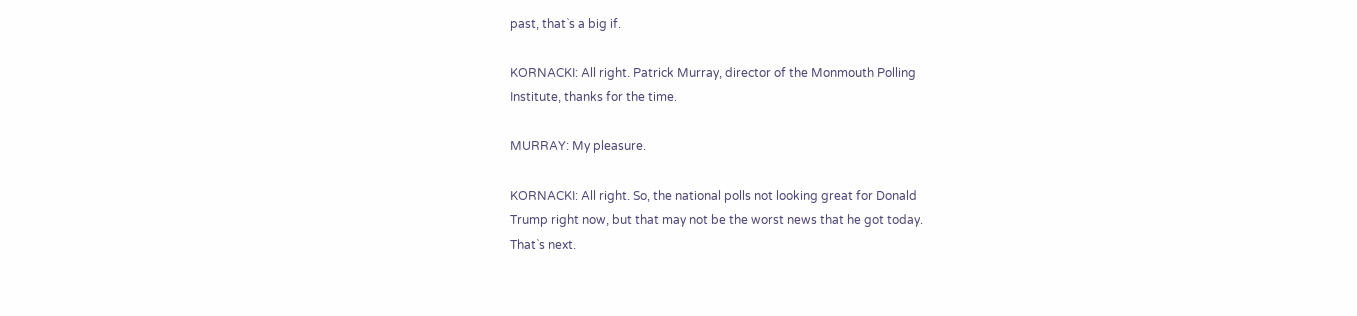past, that`s a big if.

KORNACKI: All right. Patrick Murray, director of the Monmouth Polling
Institute, thanks for the time.

MURRAY: My pleasure.

KORNACKI: All right. So, the national polls not looking great for Donald
Trump right now, but that may not be the worst news that he got today.
That`s next.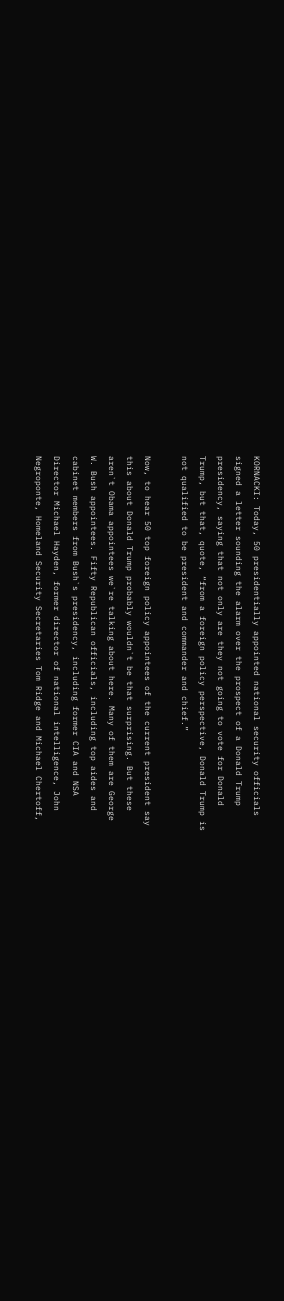KORNACKI: Today, 50 presidentially appointed national security officials
signed a letter sounding the alarm over the prospect of a Donald Trump
presidency, saying that not only are they not going to vote for Donald
Trump, but that, quote, “from a foreign policy perspective, Donald Trump is
not qualified to be president and commander and chief.”

Now, to hear 50 top foreign policy appointees of the current president say
this about Donald Trump probably wouldn`t be that surprising. But these
aren`t Obama appointees we`re talking about here. Many of them are George
W. Bush appointees. Fifty Republican officials, including top aides and
cabinet members from Bush`s presidency, including former CIA and NSA
Director Michael Hayden, former director of national intelligence, John
Negroponte, Homeland Security Secretaries Tom Ridge and Michael Chertoff,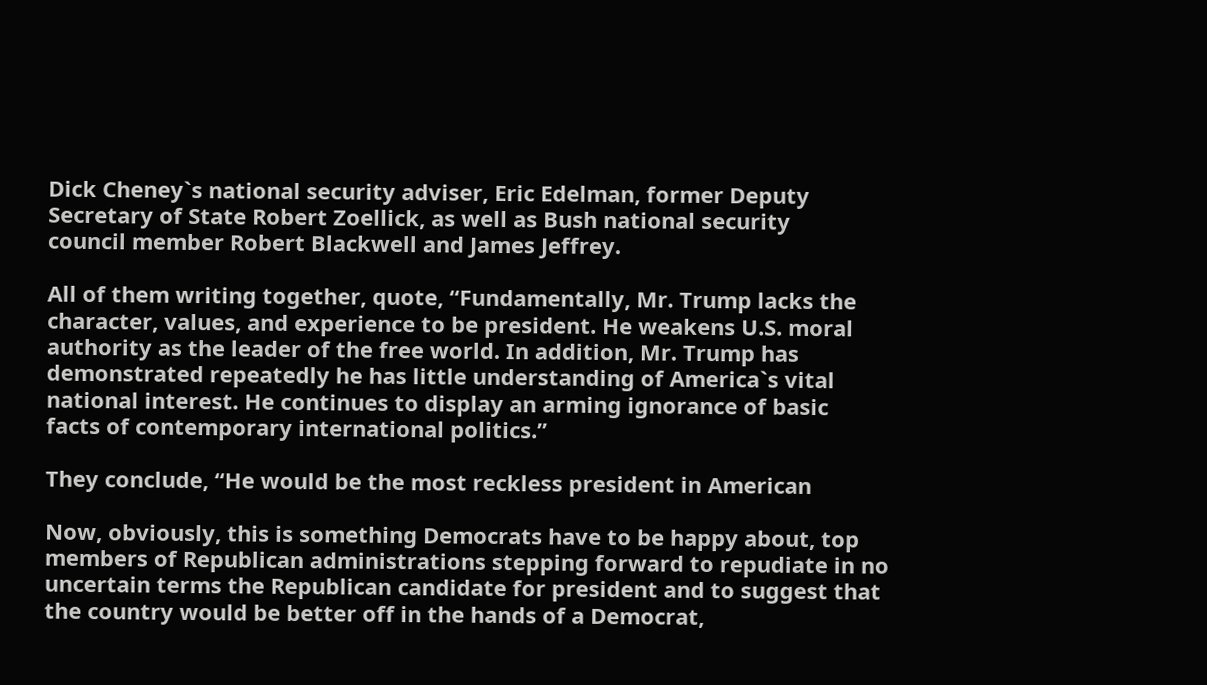Dick Cheney`s national security adviser, Eric Edelman, former Deputy
Secretary of State Robert Zoellick, as well as Bush national security
council member Robert Blackwell and James Jeffrey.

All of them writing together, quote, “Fundamentally, Mr. Trump lacks the
character, values, and experience to be president. He weakens U.S. moral
authority as the leader of the free world. In addition, Mr. Trump has
demonstrated repeatedly he has little understanding of America`s vital
national interest. He continues to display an arming ignorance of basic
facts of contemporary international politics.”

They conclude, “He would be the most reckless president in American

Now, obviously, this is something Democrats have to be happy about, top
members of Republican administrations stepping forward to repudiate in no
uncertain terms the Republican candidate for president and to suggest that
the country would be better off in the hands of a Democrat,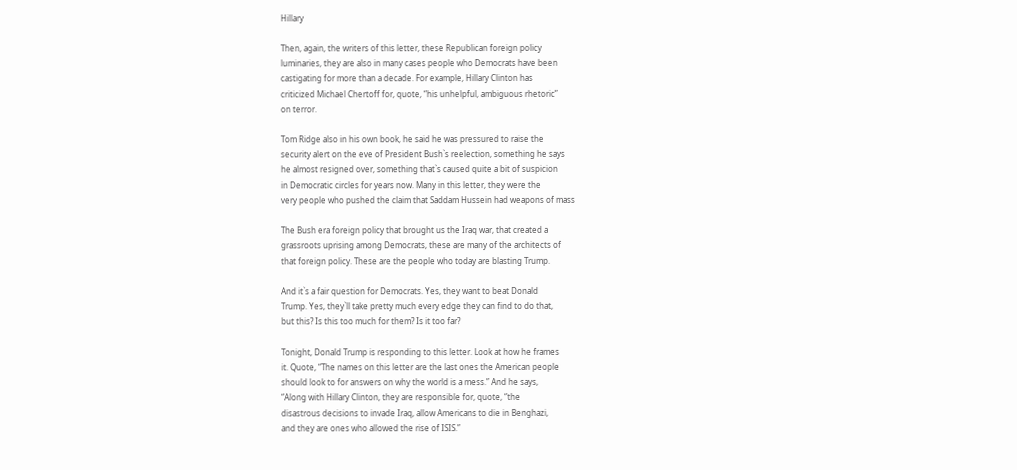Hillary

Then, again, the writers of this letter, these Republican foreign policy
luminaries, they are also in many cases people who Democrats have been
castigating for more than a decade. For example, Hillary Clinton has
criticized Michael Chertoff for, quote, “his unhelpful, ambiguous rhetoric”
on terror.

Tom Ridge also in his own book, he said he was pressured to raise the
security alert on the eve of President Bush`s reelection, something he says
he almost resigned over, something that`s caused quite a bit of suspicion
in Democratic circles for years now. Many in this letter, they were the
very people who pushed the claim that Saddam Hussein had weapons of mass

The Bush era foreign policy that brought us the Iraq war, that created a
grassroots uprising among Democrats, these are many of the architects of
that foreign policy. These are the people who today are blasting Trump.

And it`s a fair question for Democrats. Yes, they want to beat Donald
Trump. Yes, they`ll take pretty much every edge they can find to do that,
but this? Is this too much for them? Is it too far?

Tonight, Donald Trump is responding to this letter. Look at how he frames
it. Quote, “The names on this letter are the last ones the American people
should look to for answers on why the world is a mess.” And he says,
“Along with Hillary Clinton, they are responsible for, quote, “the
disastrous decisions to invade Iraq, allow Americans to die in Benghazi,
and they are ones who allowed the rise of ISIS.”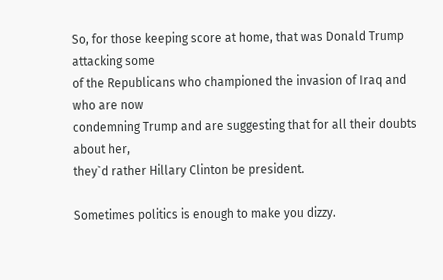So, for those keeping score at home, that was Donald Trump attacking some
of the Republicans who championed the invasion of Iraq and who are now
condemning Trump and are suggesting that for all their doubts about her,
they`d rather Hillary Clinton be president.

Sometimes politics is enough to make you dizzy.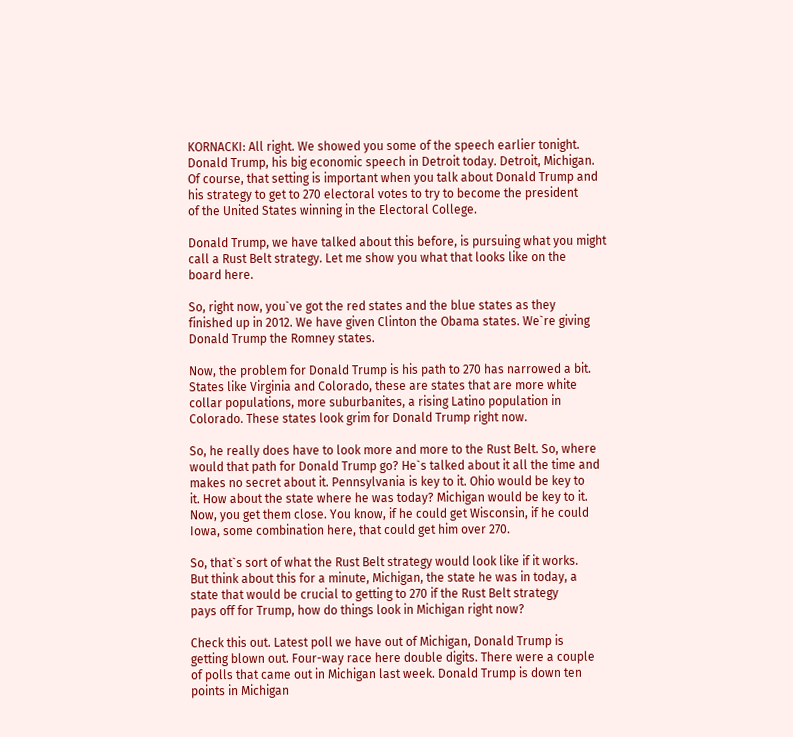KORNACKI: All right. We showed you some of the speech earlier tonight.
Donald Trump, his big economic speech in Detroit today. Detroit, Michigan.
Of course, that setting is important when you talk about Donald Trump and
his strategy to get to 270 electoral votes to try to become the president
of the United States winning in the Electoral College.

Donald Trump, we have talked about this before, is pursuing what you might
call a Rust Belt strategy. Let me show you what that looks like on the
board here.

So, right now, you`ve got the red states and the blue states as they
finished up in 2012. We have given Clinton the Obama states. We`re giving
Donald Trump the Romney states.

Now, the problem for Donald Trump is his path to 270 has narrowed a bit.
States like Virginia and Colorado, these are states that are more white
collar populations, more suburbanites, a rising Latino population in
Colorado. These states look grim for Donald Trump right now.

So, he really does have to look more and more to the Rust Belt. So, where
would that path for Donald Trump go? He`s talked about it all the time and
makes no secret about it. Pennsylvania is key to it. Ohio would be key to
it. How about the state where he was today? Michigan would be key to it.
Now, you get them close. You know, if he could get Wisconsin, if he could
Iowa, some combination here, that could get him over 270.

So, that`s sort of what the Rust Belt strategy would look like if it works.
But think about this for a minute, Michigan, the state he was in today, a
state that would be crucial to getting to 270 if the Rust Belt strategy
pays off for Trump, how do things look in Michigan right now?

Check this out. Latest poll we have out of Michigan, Donald Trump is
getting blown out. Four-way race here double digits. There were a couple
of polls that came out in Michigan last week. Donald Trump is down ten
points in Michigan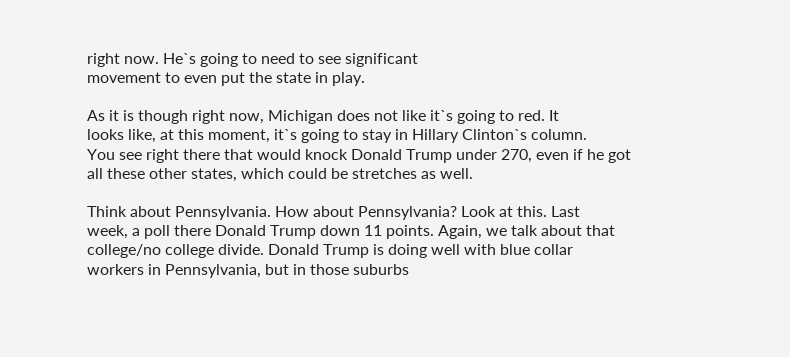right now. He`s going to need to see significant
movement to even put the state in play.

As it is though right now, Michigan does not like it`s going to red. It
looks like, at this moment, it`s going to stay in Hillary Clinton`s column.
You see right there that would knock Donald Trump under 270, even if he got
all these other states, which could be stretches as well.

Think about Pennsylvania. How about Pennsylvania? Look at this. Last
week, a poll there Donald Trump down 11 points. Again, we talk about that
college/no college divide. Donald Trump is doing well with blue collar
workers in Pennsylvania, but in those suburbs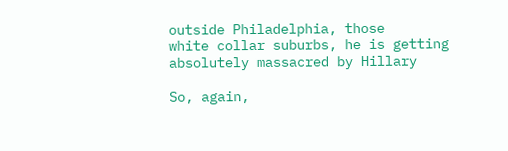outside Philadelphia, those
white collar suburbs, he is getting absolutely massacred by Hillary

So, again,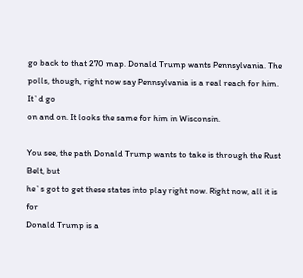go back to that 270 map. Donald Trump wants Pennsylvania. The
polls, though, right now say Pennsylvania is a real reach for him. It`d go
on and on. It looks the same for him in Wisconsin.

You see, the path Donald Trump wants to take is through the Rust Belt, but
he`s got to get these states into play right now. Right now, all it is for
Donald Trump is a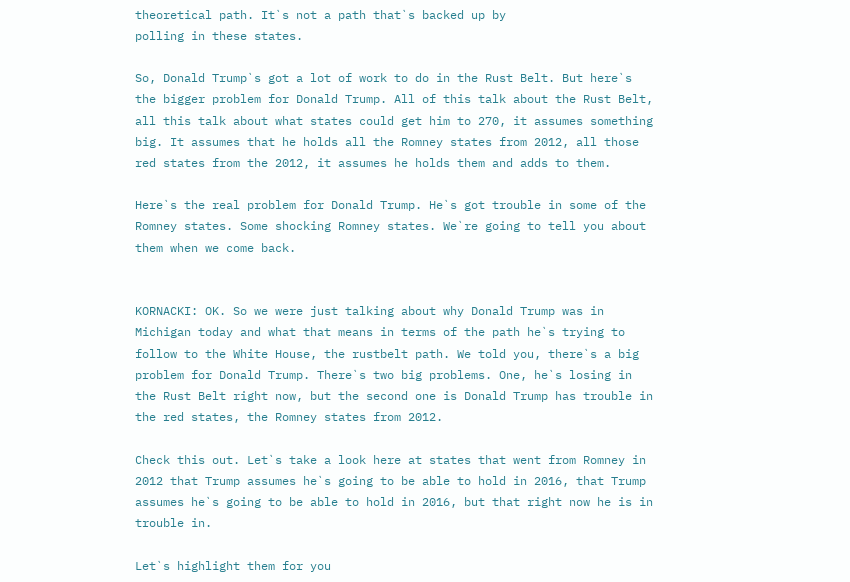theoretical path. It`s not a path that`s backed up by
polling in these states.

So, Donald Trump`s got a lot of work to do in the Rust Belt. But here`s
the bigger problem for Donald Trump. All of this talk about the Rust Belt,
all this talk about what states could get him to 270, it assumes something
big. It assumes that he holds all the Romney states from 2012, all those
red states from the 2012, it assumes he holds them and adds to them.

Here`s the real problem for Donald Trump. He`s got trouble in some of the
Romney states. Some shocking Romney states. We`re going to tell you about
them when we come back.


KORNACKI: OK. So we were just talking about why Donald Trump was in
Michigan today and what that means in terms of the path he`s trying to
follow to the White House, the rustbelt path. We told you, there`s a big
problem for Donald Trump. There`s two big problems. One, he`s losing in
the Rust Belt right now, but the second one is Donald Trump has trouble in
the red states, the Romney states from 2012.

Check this out. Let`s take a look here at states that went from Romney in
2012 that Trump assumes he`s going to be able to hold in 2016, that Trump
assumes he`s going to be able to hold in 2016, but that right now he is in
trouble in.

Let`s highlight them for you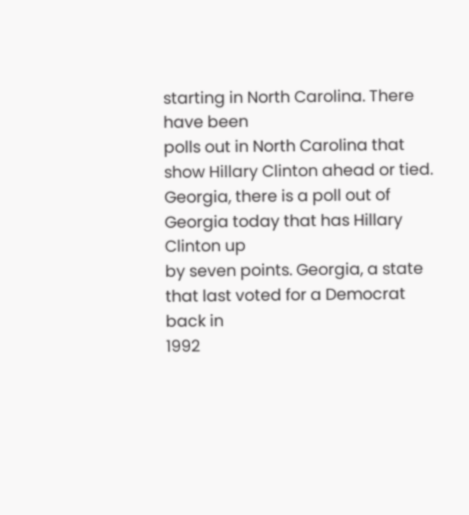starting in North Carolina. There have been
polls out in North Carolina that show Hillary Clinton ahead or tied.
Georgia, there is a poll out of Georgia today that has Hillary Clinton up
by seven points. Georgia, a state that last voted for a Democrat back in
1992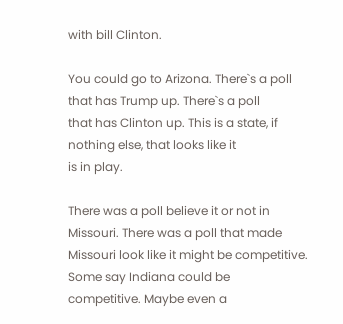with bill Clinton.

You could go to Arizona. There`s a poll that has Trump up. There`s a poll
that has Clinton up. This is a state, if nothing else, that looks like it
is in play.

There was a poll believe it or not in Missouri. There was a poll that made
Missouri look like it might be competitive. Some say Indiana could be
competitive. Maybe even a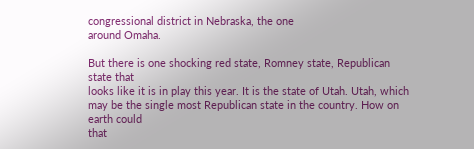congressional district in Nebraska, the one
around Omaha.

But there is one shocking red state, Romney state, Republican state that
looks like it is in play this year. It is the state of Utah. Utah, which
may be the single most Republican state in the country. How on earth could
that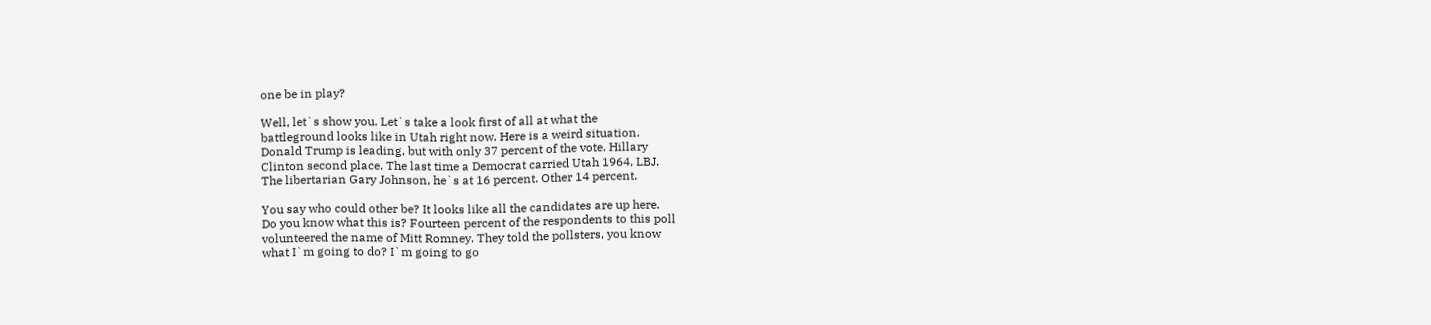one be in play?

Well, let`s show you. Let`s take a look first of all at what the
battleground looks like in Utah right now. Here is a weird situation.
Donald Trump is leading, but with only 37 percent of the vote. Hillary
Clinton second place. The last time a Democrat carried Utah 1964, LBJ.
The libertarian Gary Johnson, he`s at 16 percent. Other 14 percent.

You say who could other be? It looks like all the candidates are up here.
Do you know what this is? Fourteen percent of the respondents to this poll
volunteered the name of Mitt Romney. They told the pollsters, you know
what I`m going to do? I`m going to go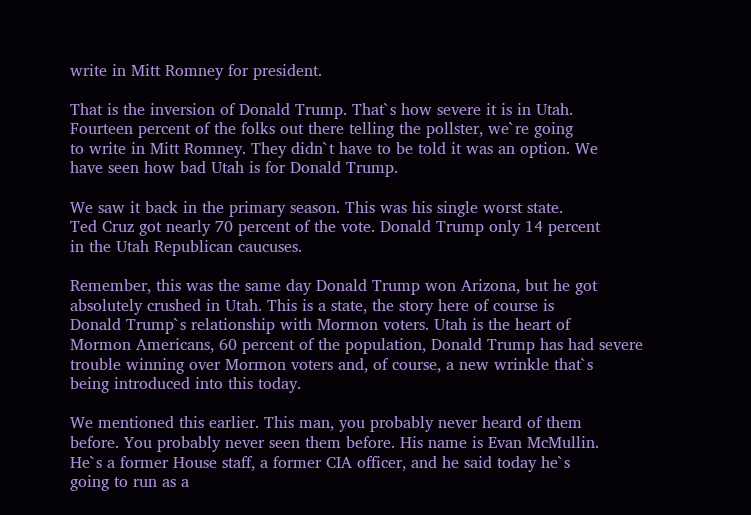write in Mitt Romney for president.

That is the inversion of Donald Trump. That`s how severe it is in Utah.
Fourteen percent of the folks out there telling the pollster, we`re going
to write in Mitt Romney. They didn`t have to be told it was an option. We
have seen how bad Utah is for Donald Trump.

We saw it back in the primary season. This was his single worst state.
Ted Cruz got nearly 70 percent of the vote. Donald Trump only 14 percent
in the Utah Republican caucuses.

Remember, this was the same day Donald Trump won Arizona, but he got
absolutely crushed in Utah. This is a state, the story here of course is
Donald Trump`s relationship with Mormon voters. Utah is the heart of
Mormon Americans, 60 percent of the population, Donald Trump has had severe
trouble winning over Mormon voters and, of course, a new wrinkle that`s
being introduced into this today.

We mentioned this earlier. This man, you probably never heard of them
before. You probably never seen them before. His name is Evan McMullin.
He`s a former House staff, a former CIA officer, and he said today he`s
going to run as a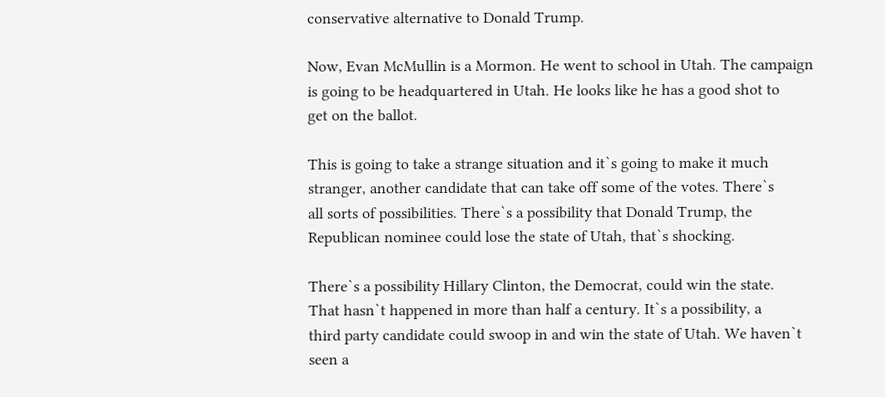conservative alternative to Donald Trump.

Now, Evan McMullin is a Mormon. He went to school in Utah. The campaign
is going to be headquartered in Utah. He looks like he has a good shot to
get on the ballot.

This is going to take a strange situation and it`s going to make it much
stranger, another candidate that can take off some of the votes. There`s
all sorts of possibilities. There`s a possibility that Donald Trump, the
Republican nominee could lose the state of Utah, that`s shocking.

There`s a possibility Hillary Clinton, the Democrat, could win the state.
That hasn`t happened in more than half a century. It`s a possibility, a
third party candidate could swoop in and win the state of Utah. We haven`t
seen a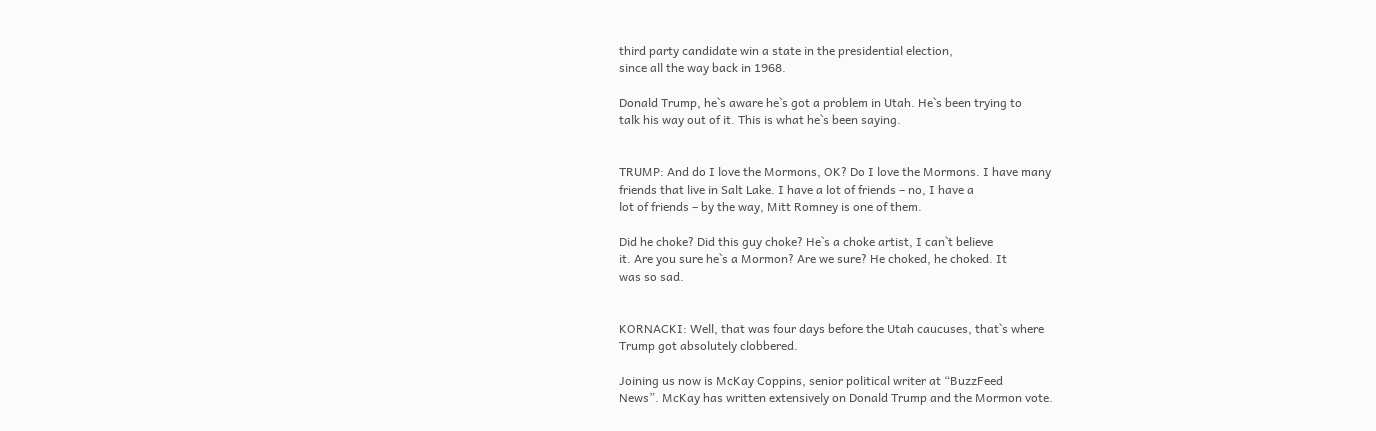third party candidate win a state in the presidential election,
since all the way back in 1968.

Donald Trump, he`s aware he`s got a problem in Utah. He`s been trying to
talk his way out of it. This is what he`s been saying.


TRUMP: And do I love the Mormons, OK? Do I love the Mormons. I have many
friends that live in Salt Lake. I have a lot of friends – no, I have a
lot of friends – by the way, Mitt Romney is one of them.

Did he choke? Did this guy choke? He`s a choke artist, I can`t believe
it. Are you sure he`s a Mormon? Are we sure? He choked, he choked. It
was so sad.


KORNACKI: Well, that was four days before the Utah caucuses, that`s where
Trump got absolutely clobbered.

Joining us now is McKay Coppins, senior political writer at “BuzzFeed
News”. McKay has written extensively on Donald Trump and the Mormon vote.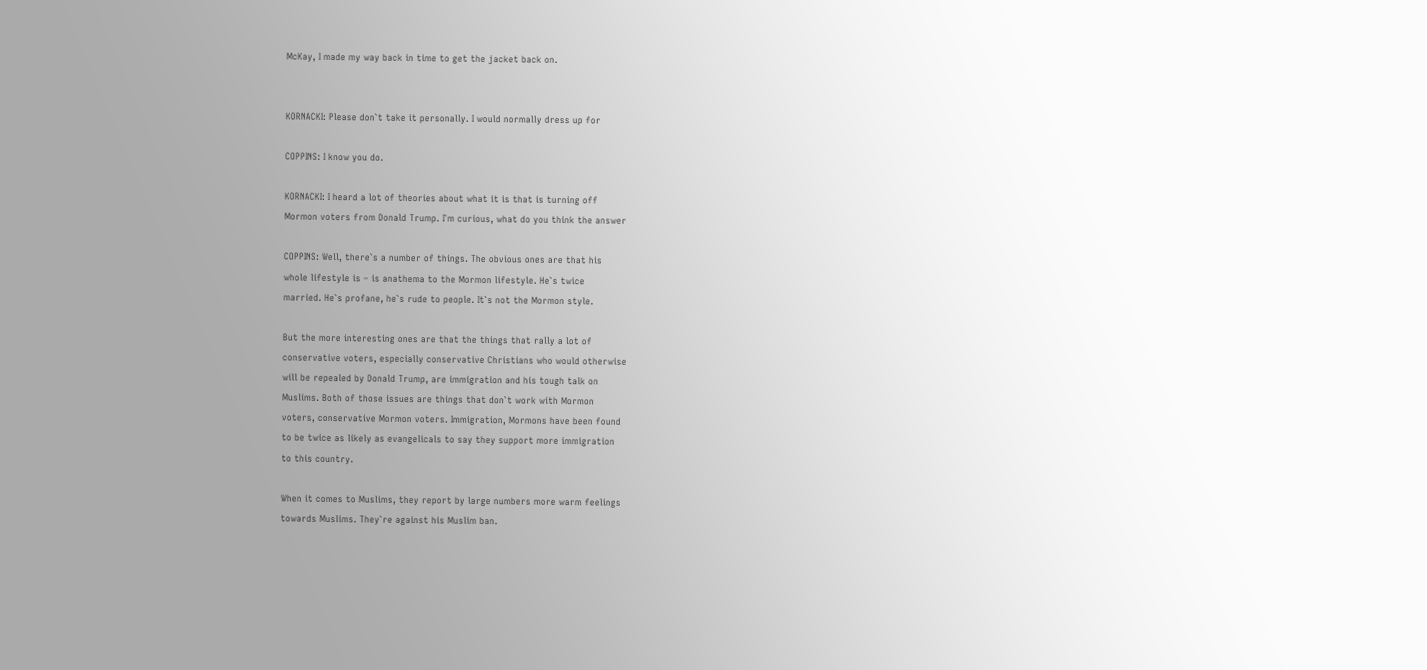McKay, I made my way back in time to get the jacket back on.


KORNACKI: Please don`t take it personally. I would normally dress up for

COPPINS: I know you do.

KORNACKI: I heard a lot of theories about what it is that is turning off
Mormon voters from Donald Trump. I`m curious, what do you think the answer

COPPINS: Well, there`s a number of things. The obvious ones are that his
whole lifestyle is – is anathema to the Mormon lifestyle. He`s twice
married. He`s profane, he`s rude to people. It`s not the Mormon style.

But the more interesting ones are that the things that rally a lot of
conservative voters, especially conservative Christians who would otherwise
will be repealed by Donald Trump, are immigration and his tough talk on
Muslims. Both of those issues are things that don`t work with Mormon
voters, conservative Mormon voters. Immigration, Mormons have been found
to be twice as likely as evangelicals to say they support more immigration
to this country.

When it comes to Muslims, they report by large numbers more warm feelings
towards Muslims. They`re against his Muslim ban.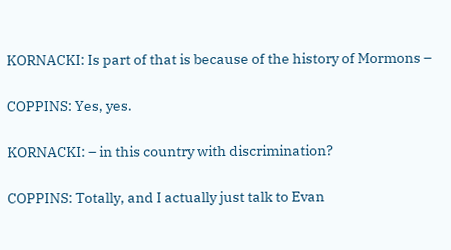KORNACKI: Is part of that is because of the history of Mormons –

COPPINS: Yes, yes.

KORNACKI: – in this country with discrimination?

COPPINS: Totally, and I actually just talk to Evan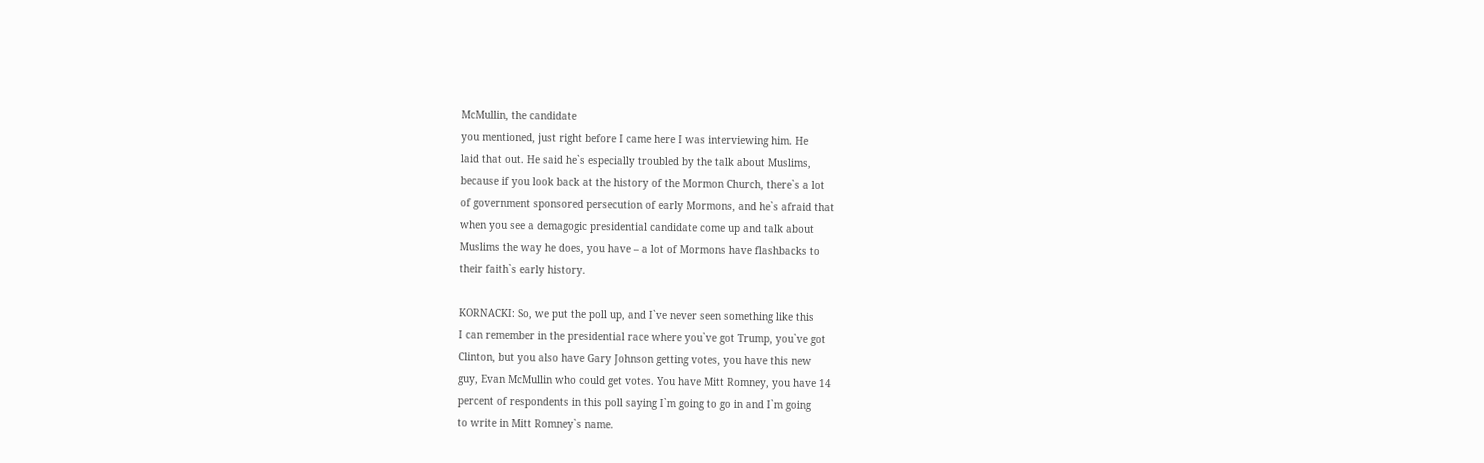McMullin, the candidate
you mentioned, just right before I came here I was interviewing him. He
laid that out. He said he`s especially troubled by the talk about Muslims,
because if you look back at the history of the Mormon Church, there`s a lot
of government sponsored persecution of early Mormons, and he`s afraid that
when you see a demagogic presidential candidate come up and talk about
Muslims the way he does, you have – a lot of Mormons have flashbacks to
their faith`s early history.

KORNACKI: So, we put the poll up, and I`ve never seen something like this
I can remember in the presidential race where you`ve got Trump, you`ve got
Clinton, but you also have Gary Johnson getting votes, you have this new
guy, Evan McMullin who could get votes. You have Mitt Romney, you have 14
percent of respondents in this poll saying I`m going to go in and I`m going
to write in Mitt Romney`s name.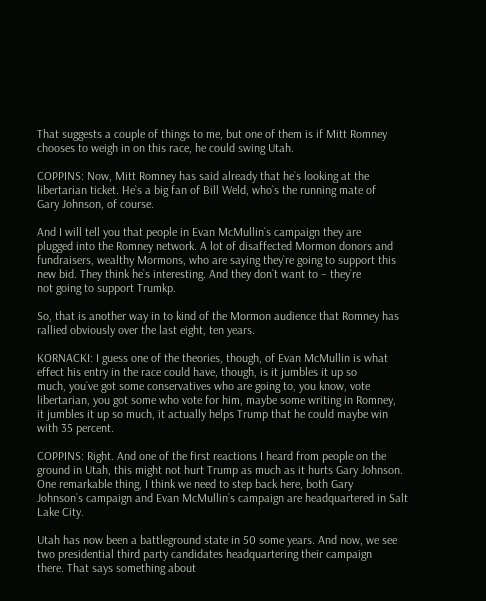That suggests a couple of things to me, but one of them is if Mitt Romney
chooses to weigh in on this race, he could swing Utah.

COPPINS: Now, Mitt Romney has said already that he`s looking at the
libertarian ticket. He`s a big fan of Bill Weld, who`s the running mate of
Gary Johnson, of course.

And I will tell you that people in Evan McMullin`s campaign they are
plugged into the Romney network. A lot of disaffected Mormon donors and
fundraisers, wealthy Mormons, who are saying they`re going to support this
new bid. They think he`s interesting. And they don`t want to – they`re
not going to support Trumkp.

So, that is another way in to kind of the Mormon audience that Romney has
rallied obviously over the last eight, ten years.

KORNACKI: I guess one of the theories, though, of Evan McMullin is what
effect his entry in the race could have, though, is it jumbles it up so
much, you`ve got some conservatives who are going to, you know, vote
libertarian, you got some who vote for him, maybe some writing in Romney,
it jumbles it up so much, it actually helps Trump that he could maybe win
with 35 percent.

COPPINS: Right. And one of the first reactions I heard from people on the
ground in Utah, this might not hurt Trump as much as it hurts Gary Johnson.
One remarkable thing, I think we need to step back here, both Gary
Johnson`s campaign and Evan McMullin`s campaign are headquartered in Salt
Lake City.

Utah has now been a battleground state in 50 some years. And now, we see
two presidential third party candidates headquartering their campaign
there. That says something about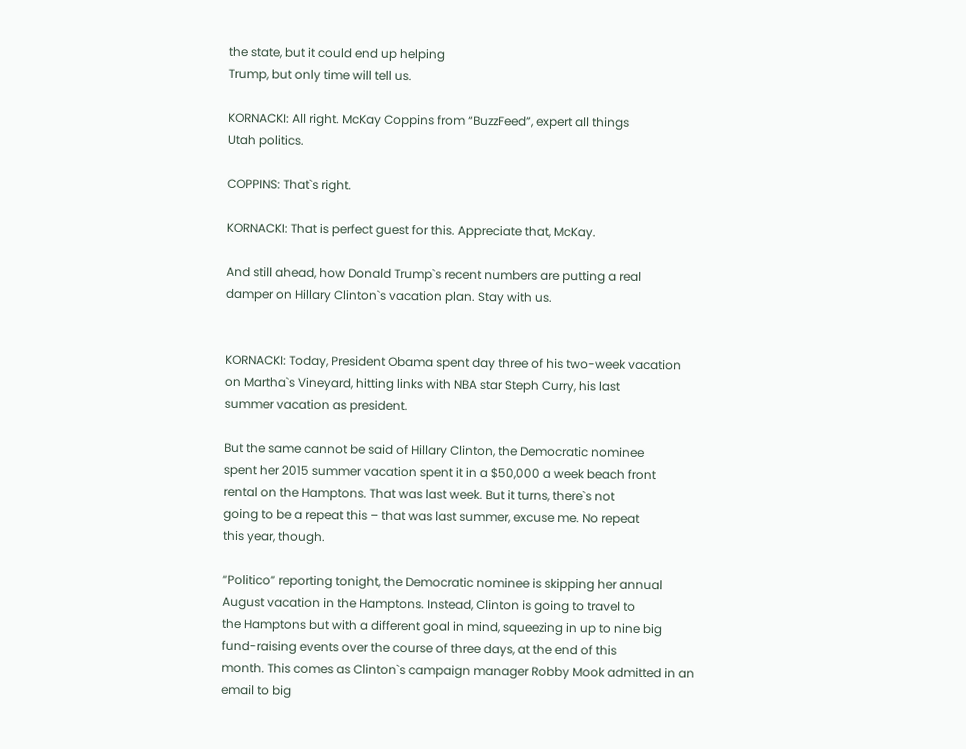the state, but it could end up helping
Trump, but only time will tell us.

KORNACKI: All right. McKay Coppins from “BuzzFeed”, expert all things
Utah politics.

COPPINS: That`s right.

KORNACKI: That is perfect guest for this. Appreciate that, McKay.

And still ahead, how Donald Trump`s recent numbers are putting a real
damper on Hillary Clinton`s vacation plan. Stay with us.


KORNACKI: Today, President Obama spent day three of his two-week vacation
on Martha`s Vineyard, hitting links with NBA star Steph Curry, his last
summer vacation as president.

But the same cannot be said of Hillary Clinton, the Democratic nominee
spent her 2015 summer vacation spent it in a $50,000 a week beach front
rental on the Hamptons. That was last week. But it turns, there`s not
going to be a repeat this – that was last summer, excuse me. No repeat
this year, though.

“Politico” reporting tonight, the Democratic nominee is skipping her annual
August vacation in the Hamptons. Instead, Clinton is going to travel to
the Hamptons but with a different goal in mind, squeezing in up to nine big
fund-raising events over the course of three days, at the end of this
month. This comes as Clinton`s campaign manager Robby Mook admitted in an
email to big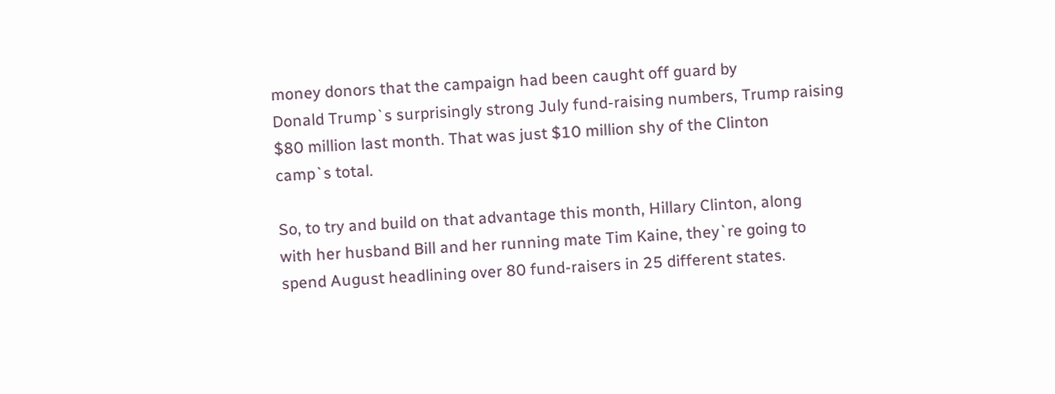money donors that the campaign had been caught off guard by
Donald Trump`s surprisingly strong July fund-raising numbers, Trump raising
$80 million last month. That was just $10 million shy of the Clinton
camp`s total.

So, to try and build on that advantage this month, Hillary Clinton, along
with her husband Bill and her running mate Tim Kaine, they`re going to
spend August headlining over 80 fund-raisers in 25 different states.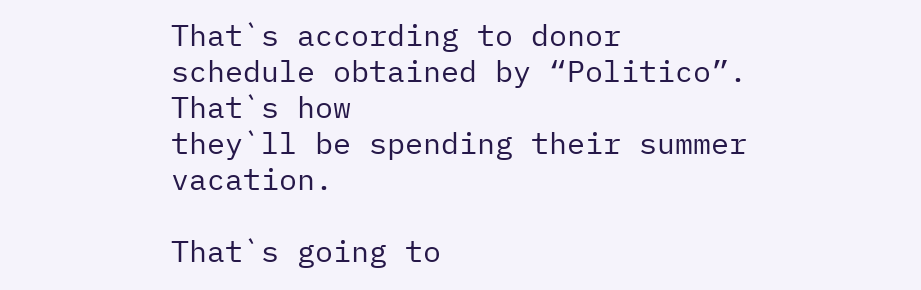That`s according to donor schedule obtained by “Politico”. That`s how
they`ll be spending their summer vacation.

That`s going to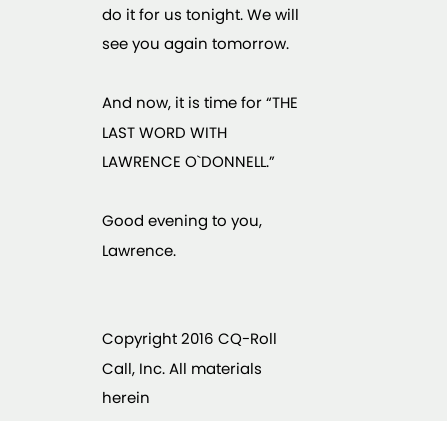do it for us tonight. We will see you again tomorrow.

And now, it is time for “THE LAST WORD WITH LAWRENCE O`DONNELL.”

Good evening to you, Lawrence.


Copyright 2016 CQ-Roll Call, Inc. All materials herein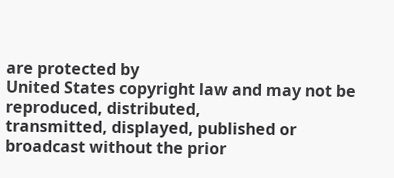are protected by
United States copyright law and may not be reproduced, distributed,
transmitted, displayed, published or broadcast without the prior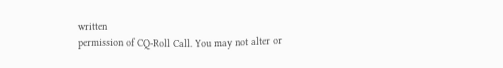written
permission of CQ-Roll Call. You may not alter or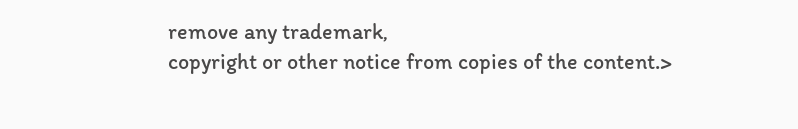remove any trademark,
copyright or other notice from copies of the content.>